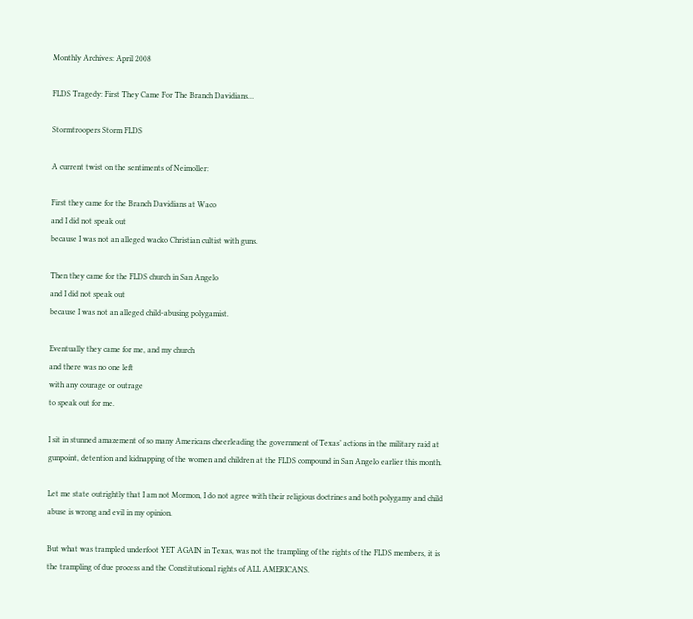Monthly Archives: April 2008

FLDS Tragedy: First They Came For The Branch Davidians…

Stormtroopers Storm FLDS

A current twist on the sentiments of Neimoller:

First they came for the Branch Davidians at Waco
and I did not speak out
because I was not an alleged wacko Christian cultist with guns.

Then they came for the FLDS church in San Angelo
and I did not speak out
because I was not an alleged child-abusing polygamist.

Eventually they came for me, and my church
and there was no one left
with any courage or outrage
to speak out for me.

I sit in stunned amazement of so many Americans cheerleading the government of Texas’ actions in the military raid at gunpoint, detention and kidnapping of the women and children at the FLDS compound in San Angelo earlier this month.

Let me state outrightly that I am not Mormon, I do not agree with their religious doctrines and both polygamy and child abuse is wrong and evil in my opinion.

But what was trampled underfoot YET AGAIN in Texas, was not the trampling of the rights of the FLDS members, it is the trampling of due process and the Constitutional rights of ALL AMERICANS.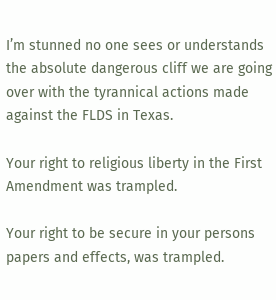I’m stunned no one sees or understands the absolute dangerous cliff we are going over with the tyrannical actions made against the FLDS in Texas.

Your right to religious liberty in the First Amendment was trampled.

Your right to be secure in your persons papers and effects, was trampled.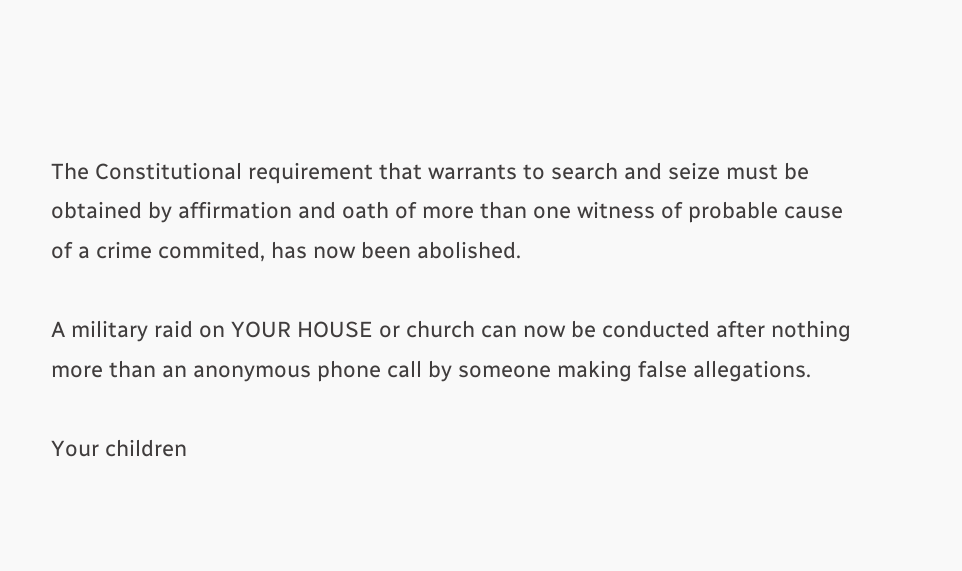The Constitutional requirement that warrants to search and seize must be obtained by affirmation and oath of more than one witness of probable cause of a crime commited, has now been abolished.

A military raid on YOUR HOUSE or church can now be conducted after nothing more than an anonymous phone call by someone making false allegations.

Your children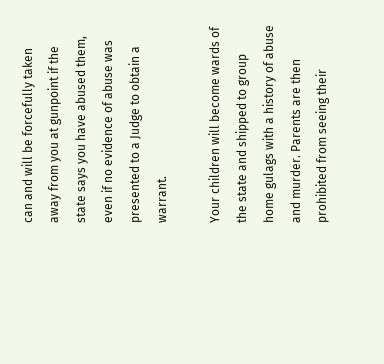can and will be forcefully taken away from you at gunpoint if the state says you have abused them, even if no evidence of abuse was presented to a Judge to obtain a warrant.

Your children will become wards of the state and shipped to group home gulags with a history of abuse and murder. Parents are then prohibited from seeing their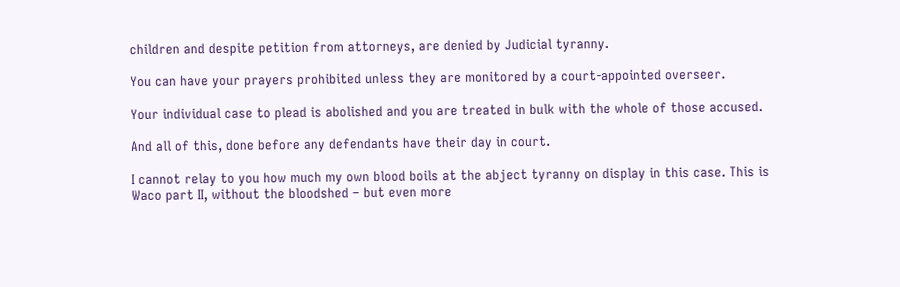children and despite petition from attorneys, are denied by Judicial tyranny.

You can have your prayers prohibited unless they are monitored by a court-appointed overseer.

Your individual case to plead is abolished and you are treated in bulk with the whole of those accused.

And all of this, done before any defendants have their day in court.

I cannot relay to you how much my own blood boils at the abject tyranny on display in this case. This is Waco part II, without the bloodshed – but even more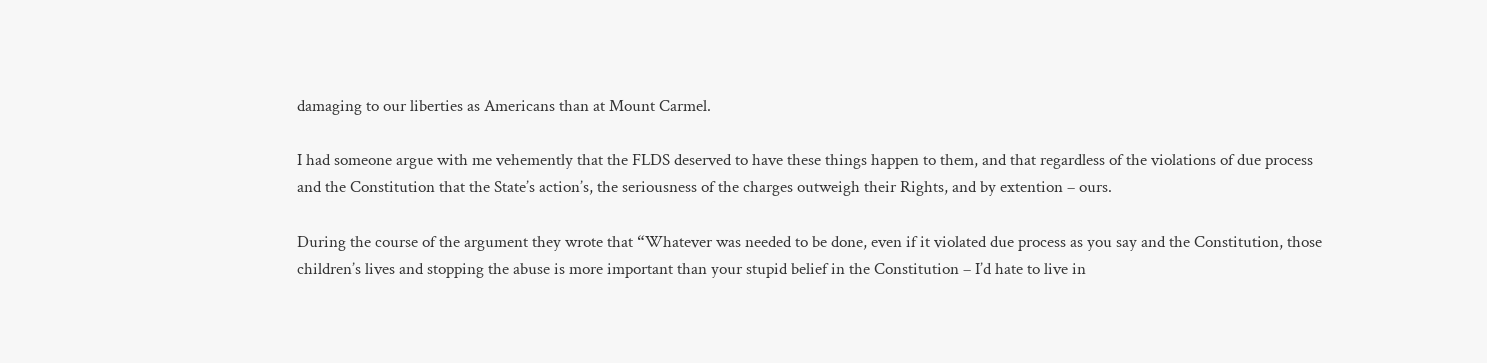damaging to our liberties as Americans than at Mount Carmel.

I had someone argue with me vehemently that the FLDS deserved to have these things happen to them, and that regardless of the violations of due process and the Constitution that the State’s action’s, the seriousness of the charges outweigh their Rights, and by extention – ours.

During the course of the argument they wrote that “Whatever was needed to be done, even if it violated due process as you say and the Constitution, those children’s lives and stopping the abuse is more important than your stupid belief in the Constitution – I’d hate to live in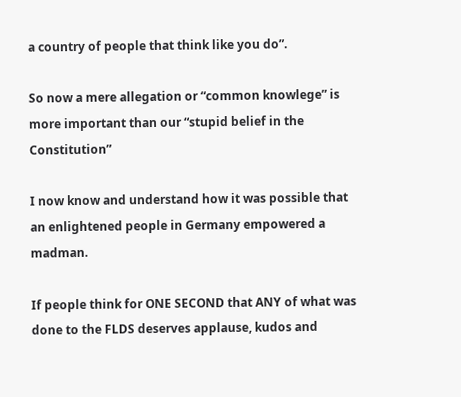a country of people that think like you do”.

So now a mere allegation or “common knowlege” is more important than our “stupid belief in the Constitution”

I now know and understand how it was possible that an enlightened people in Germany empowered a madman.

If people think for ONE SECOND that ANY of what was done to the FLDS deserves applause, kudos and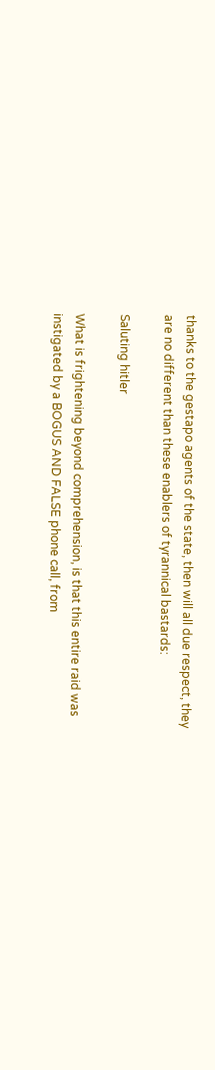thanks to the gestapo agents of the state, then will all due respect, they are no different than these enablers of tyrannical bastards:

Saluting hitler

What is frightening beyond comprehension, is that this entire raid was instigated by a BOGUS AND FALSE phone call, from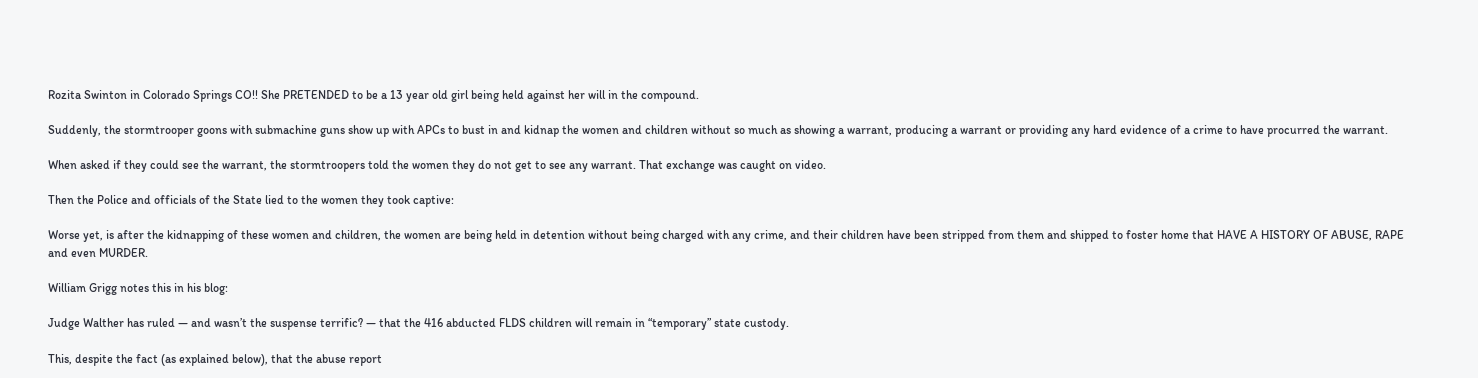Rozita Swinton in Colorado Springs CO!! She PRETENDED to be a 13 year old girl being held against her will in the compound.

Suddenly, the stormtrooper goons with submachine guns show up with APCs to bust in and kidnap the women and children without so much as showing a warrant, producing a warrant or providing any hard evidence of a crime to have procurred the warrant.

When asked if they could see the warrant, the stormtroopers told the women they do not get to see any warrant. That exchange was caught on video.

Then the Police and officials of the State lied to the women they took captive:

Worse yet, is after the kidnapping of these women and children, the women are being held in detention without being charged with any crime, and their children have been stripped from them and shipped to foster home that HAVE A HISTORY OF ABUSE, RAPE and even MURDER.

William Grigg notes this in his blog:

Judge Walther has ruled — and wasn’t the suspense terrific? — that the 416 abducted FLDS children will remain in “temporary” state custody.

This, despite the fact (as explained below), that the abuse report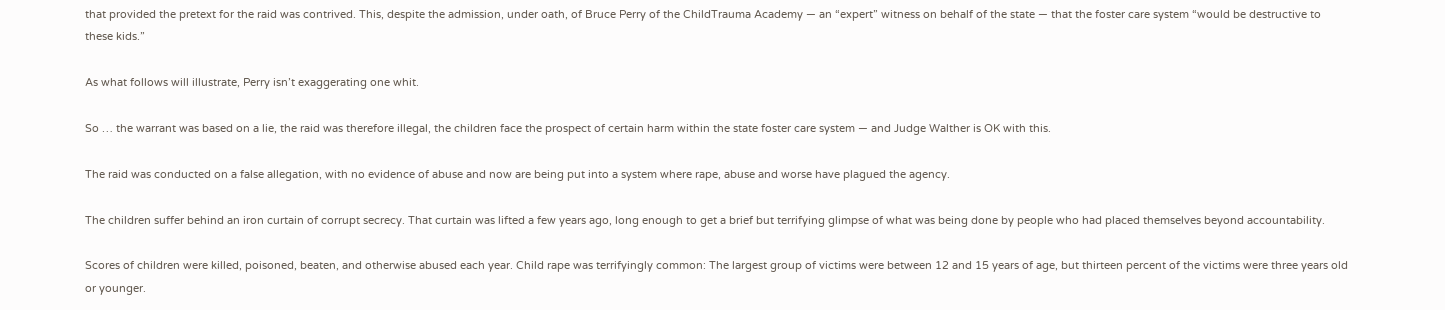that provided the pretext for the raid was contrived. This, despite the admission, under oath, of Bruce Perry of the ChildTrauma Academy — an “expert” witness on behalf of the state — that the foster care system “would be destructive to these kids.”

As what follows will illustrate, Perry isn’t exaggerating one whit.

So … the warrant was based on a lie, the raid was therefore illegal, the children face the prospect of certain harm within the state foster care system — and Judge Walther is OK with this.

The raid was conducted on a false allegation, with no evidence of abuse and now are being put into a system where rape, abuse and worse have plagued the agency.

The children suffer behind an iron curtain of corrupt secrecy. That curtain was lifted a few years ago, long enough to get a brief but terrifying glimpse of what was being done by people who had placed themselves beyond accountability.

Scores of children were killed, poisoned, beaten, and otherwise abused each year. Child rape was terrifyingly common: The largest group of victims were between 12 and 15 years of age, but thirteen percent of the victims were three years old or younger.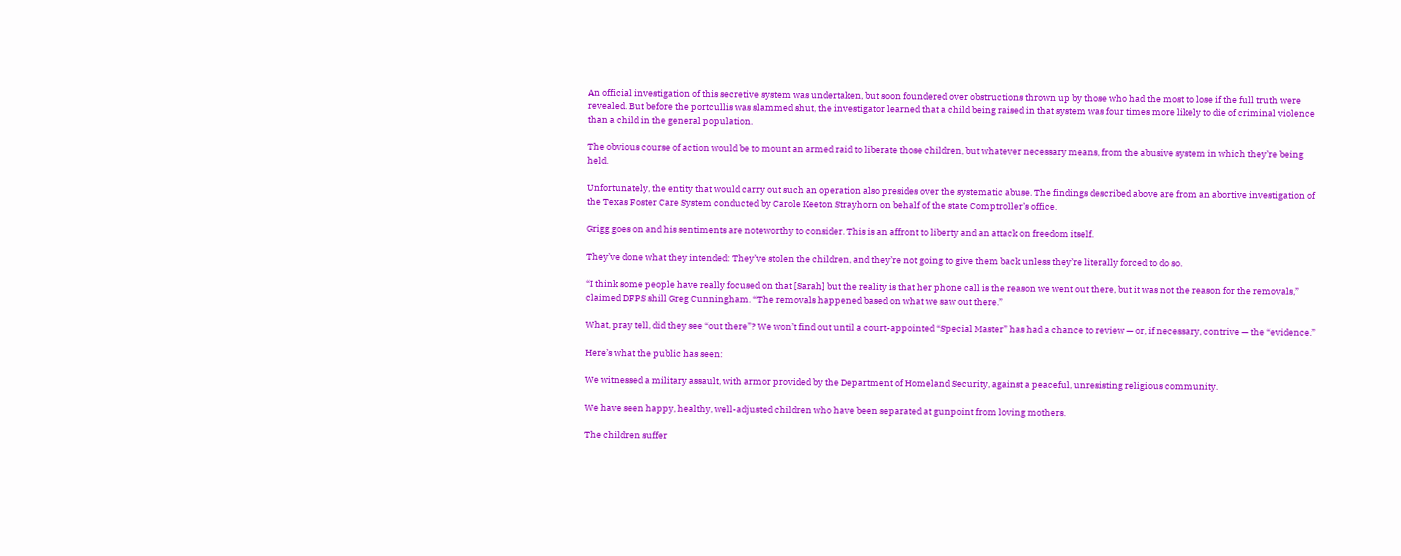An official investigation of this secretive system was undertaken, but soon foundered over obstructions thrown up by those who had the most to lose if the full truth were revealed. But before the portcullis was slammed shut, the investigator learned that a child being raised in that system was four times more likely to die of criminal violence than a child in the general population.

The obvious course of action would be to mount an armed raid to liberate those children, but whatever necessary means, from the abusive system in which they’re being held.

Unfortunately, the entity that would carry out such an operation also presides over the systematic abuse. The findings described above are from an abortive investigation of the Texas Foster Care System conducted by Carole Keeton Strayhorn on behalf of the state Comptroller’s office.

Grigg goes on and his sentiments are noteworthy to consider. This is an affront to liberty and an attack on freedom itself.

They’ve done what they intended: They’ve stolen the children, and they’re not going to give them back unless they’re literally forced to do so.

“I think some people have really focused on that [Sarah] but the reality is that her phone call is the reason we went out there, but it was not the reason for the removals,” claimed DFPS shill Greg Cunningham. “The removals happened based on what we saw out there.”

What, pray tell, did they see “out there”? We won’t find out until a court-appointed “Special Master” has had a chance to review — or, if necessary, contrive — the “evidence.”

Here’s what the public has seen:

We witnessed a military assault, with armor provided by the Department of Homeland Security, against a peaceful, unresisting religious community.

We have seen happy, healthy, well-adjusted children who have been separated at gunpoint from loving mothers.

The children suffer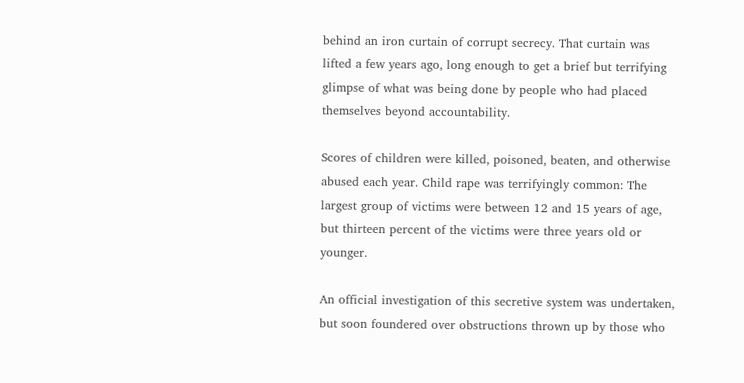behind an iron curtain of corrupt secrecy. That curtain was lifted a few years ago, long enough to get a brief but terrifying glimpse of what was being done by people who had placed themselves beyond accountability.

Scores of children were killed, poisoned, beaten, and otherwise abused each year. Child rape was terrifyingly common: The largest group of victims were between 12 and 15 years of age, but thirteen percent of the victims were three years old or younger.

An official investigation of this secretive system was undertaken, but soon foundered over obstructions thrown up by those who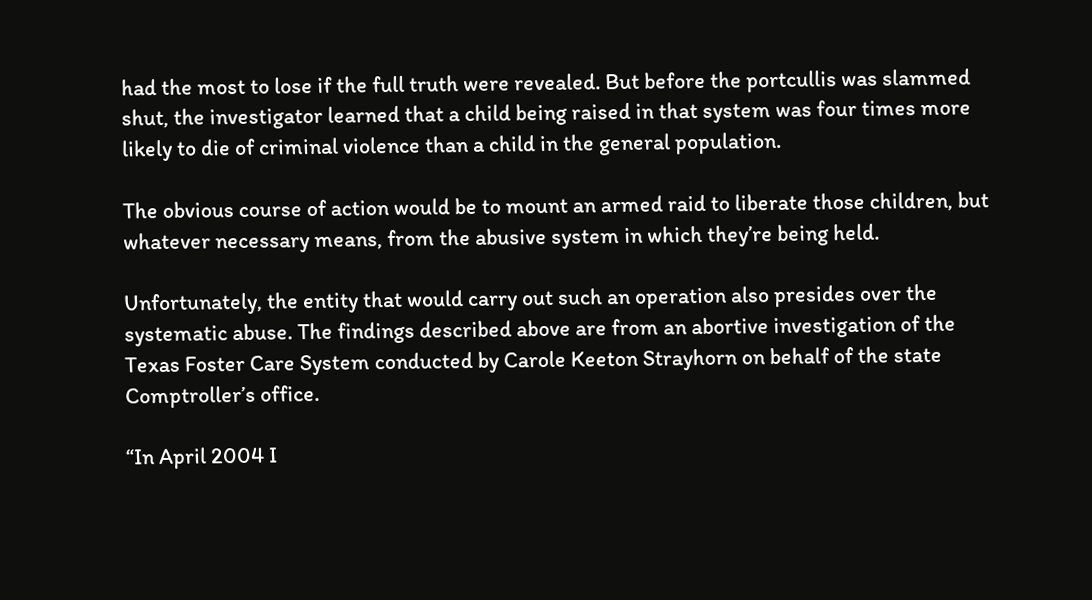had the most to lose if the full truth were revealed. But before the portcullis was slammed shut, the investigator learned that a child being raised in that system was four times more likely to die of criminal violence than a child in the general population.

The obvious course of action would be to mount an armed raid to liberate those children, but whatever necessary means, from the abusive system in which they’re being held.

Unfortunately, the entity that would carry out such an operation also presides over the systematic abuse. The findings described above are from an abortive investigation of the Texas Foster Care System conducted by Carole Keeton Strayhorn on behalf of the state Comptroller’s office.

“In April 2004 I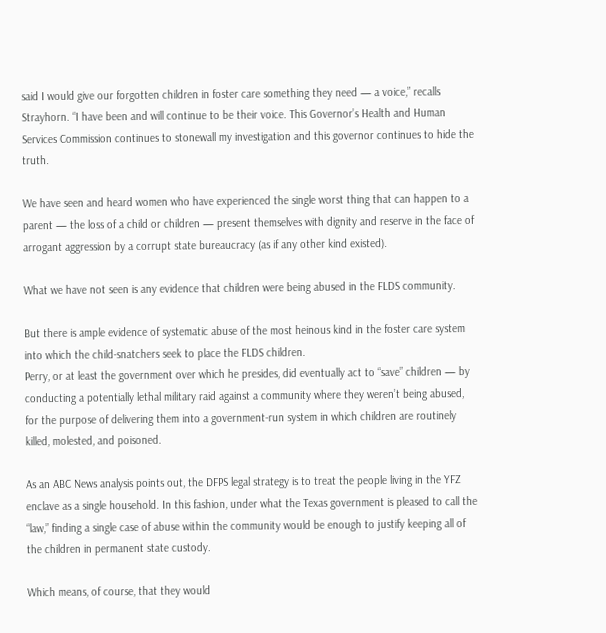said I would give our forgotten children in foster care something they need — a voice,” recalls Strayhorn. “I have been and will continue to be their voice. This Governor’s Health and Human Services Commission continues to stonewall my investigation and this governor continues to hide the truth.

We have seen and heard women who have experienced the single worst thing that can happen to a parent — the loss of a child or children — present themselves with dignity and reserve in the face of arrogant aggression by a corrupt state bureaucracy (as if any other kind existed).

What we have not seen is any evidence that children were being abused in the FLDS community.

But there is ample evidence of systematic abuse of the most heinous kind in the foster care system into which the child-snatchers seek to place the FLDS children.
Perry, or at least the government over which he presides, did eventually act to “save” children — by conducting a potentially lethal military raid against a community where they weren’t being abused, for the purpose of delivering them into a government-run system in which children are routinely killed, molested, and poisoned.

As an ABC News analysis points out, the DFPS legal strategy is to treat the people living in the YFZ enclave as a single household. In this fashion, under what the Texas government is pleased to call the “law,” finding a single case of abuse within the community would be enough to justify keeping all of the children in permanent state custody.

Which means, of course, that they would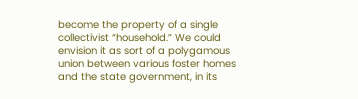become the property of a single collectivist “household.” We could envision it as sort of a polygamous union between various foster homes and the state government, in its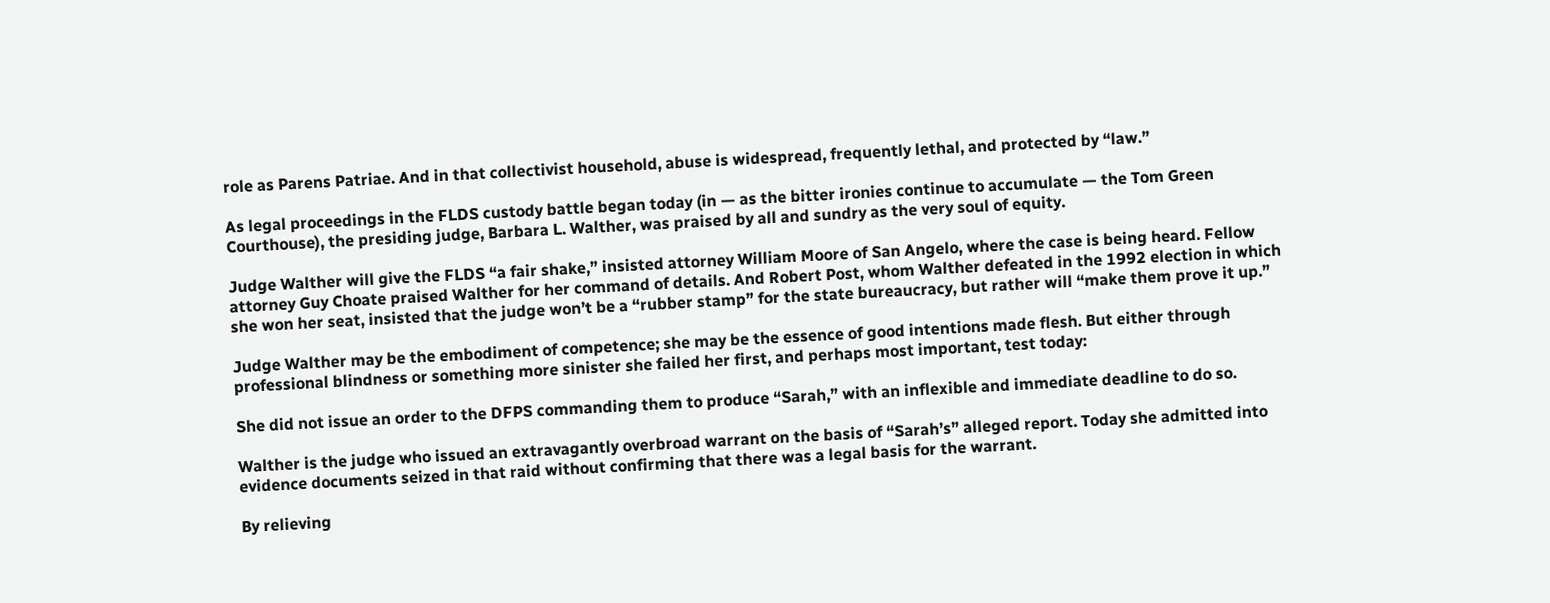role as Parens Patriae. And in that collectivist household, abuse is widespread, frequently lethal, and protected by “law.”

As legal proceedings in the FLDS custody battle began today (in — as the bitter ironies continue to accumulate — the Tom Green Courthouse), the presiding judge, Barbara L. Walther, was praised by all and sundry as the very soul of equity.

Judge Walther will give the FLDS “a fair shake,” insisted attorney William Moore of San Angelo, where the case is being heard. Fellow attorney Guy Choate praised Walther for her command of details. And Robert Post, whom Walther defeated in the 1992 election in which she won her seat, insisted that the judge won’t be a “rubber stamp” for the state bureaucracy, but rather will “make them prove it up.”

Judge Walther may be the embodiment of competence; she may be the essence of good intentions made flesh. But either through professional blindness or something more sinister she failed her first, and perhaps most important, test today:

She did not issue an order to the DFPS commanding them to produce “Sarah,” with an inflexible and immediate deadline to do so.

Walther is the judge who issued an extravagantly overbroad warrant on the basis of “Sarah’s” alleged report. Today she admitted into evidence documents seized in that raid without confirming that there was a legal basis for the warrant.

By relieving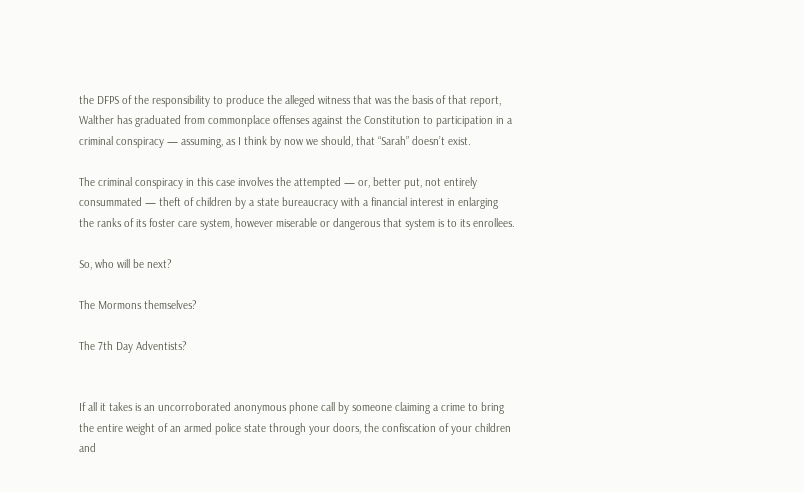the DFPS of the responsibility to produce the alleged witness that was the basis of that report, Walther has graduated from commonplace offenses against the Constitution to participation in a criminal conspiracy — assuming, as I think by now we should, that “Sarah” doesn’t exist.

The criminal conspiracy in this case involves the attempted — or, better put, not entirely consummated — theft of children by a state bureaucracy with a financial interest in enlarging the ranks of its foster care system, however miserable or dangerous that system is to its enrollees.

So, who will be next?

The Mormons themselves?

The 7th Day Adventists?


If all it takes is an uncorroborated anonymous phone call by someone claiming a crime to bring the entire weight of an armed police state through your doors, the confiscation of your children and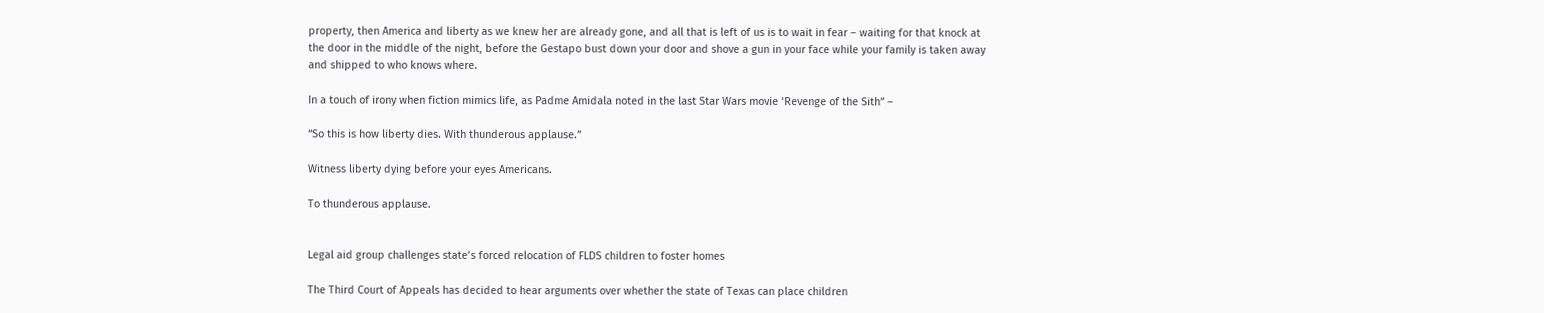property, then America and liberty as we knew her are already gone, and all that is left of us is to wait in fear – waiting for that knock at the door in the middle of the night, before the Gestapo bust down your door and shove a gun in your face while your family is taken away and shipped to who knows where.

In a touch of irony when fiction mimics life, as Padme Amidala noted in the last Star Wars movie ‘Revenge of the Sith” –

“So this is how liberty dies. With thunderous applause.”

Witness liberty dying before your eyes Americans.

To thunderous applause.


Legal aid group challenges state’s forced relocation of FLDS children to foster homes

The Third Court of Appeals has decided to hear arguments over whether the state of Texas can place children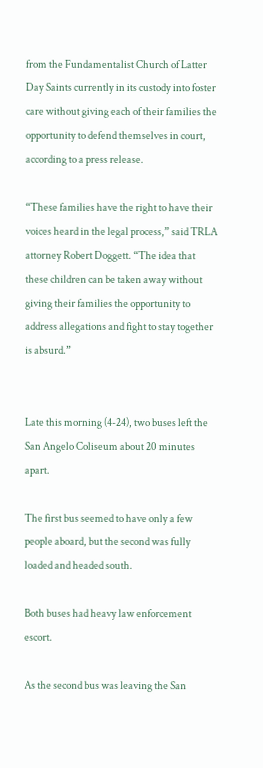from the Fundamentalist Church of Latter Day Saints currently in its custody into foster care without giving each of their families the opportunity to defend themselves in court, according to a press release.

“These families have the right to have their voices heard in the legal process,” said TRLA attorney Robert Doggett. “The idea that these children can be taken away without giving their families the opportunity to address allegations and fight to stay together is absurd.”


Late this morning (4-24), two buses left the San Angelo Coliseum about 20 minutes apart.

The first bus seemed to have only a few people aboard, but the second was fully loaded and headed south.

Both buses had heavy law enforcement escort.

As the second bus was leaving the San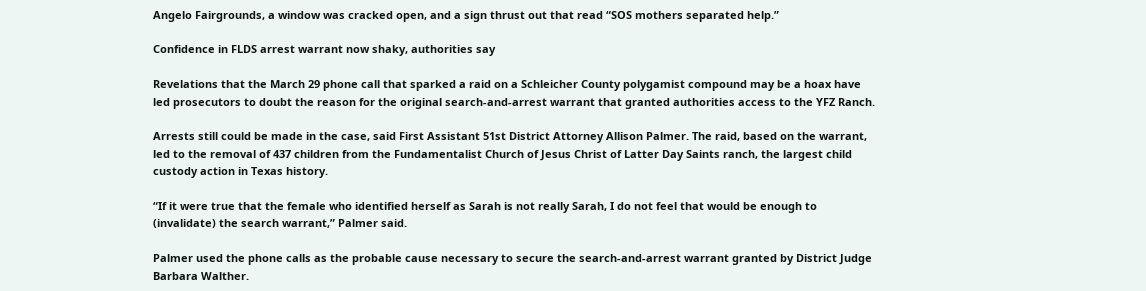Angelo Fairgrounds, a window was cracked open, and a sign thrust out that read “SOS mothers separated help.”

Confidence in FLDS arrest warrant now shaky, authorities say

Revelations that the March 29 phone call that sparked a raid on a Schleicher County polygamist compound may be a hoax have led prosecutors to doubt the reason for the original search-and-arrest warrant that granted authorities access to the YFZ Ranch.

Arrests still could be made in the case, said First Assistant 51st District Attorney Allison Palmer. The raid, based on the warrant, led to the removal of 437 children from the Fundamentalist Church of Jesus Christ of Latter Day Saints ranch, the largest child custody action in Texas history.

“If it were true that the female who identified herself as Sarah is not really Sarah, I do not feel that would be enough to (invalidate) the search warrant,” Palmer said.

Palmer used the phone calls as the probable cause necessary to secure the search-and-arrest warrant granted by District Judge Barbara Walther.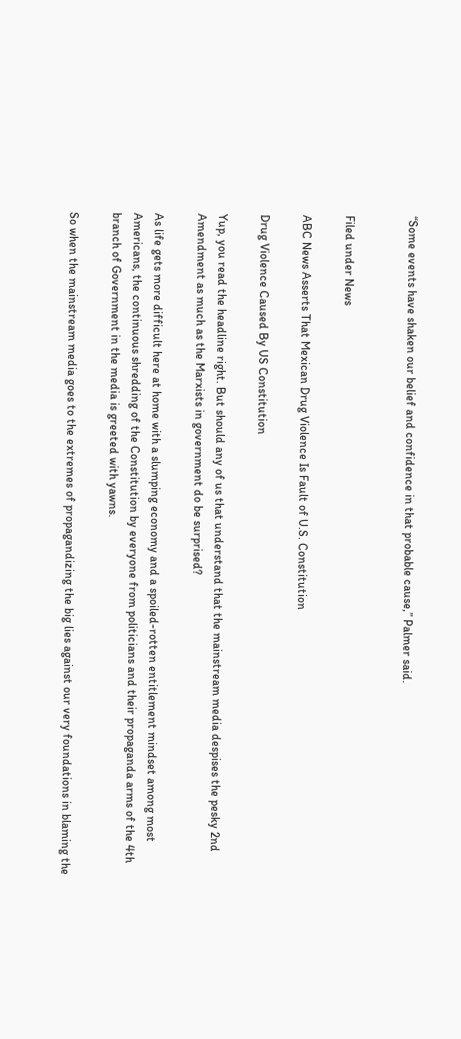“Some events have shaken our belief and confidence in that probable cause,” Palmer said.


Filed under News

ABC News Asserts That Mexican Drug Violence Is Fault of U.S. Constitution

Drug Violence Caused By US Constitution

Yup, you read the headline right. But should any of us that understand that the mainstream media despises the pesky 2nd Amendment as much as the Marxists in government do be surprised?

As life gets more difficult here at home with a slumping economy and a spoiled-rotten entitlement mindset among most Americans, the continuous shredding of the Constitution by everyone from politicians and their propaganda arms of the 4th branch of Government in the media is greeted with yawns.

So when the mainstream media goes to the extremes of propagandizing the big lies against our very foundations in blaming the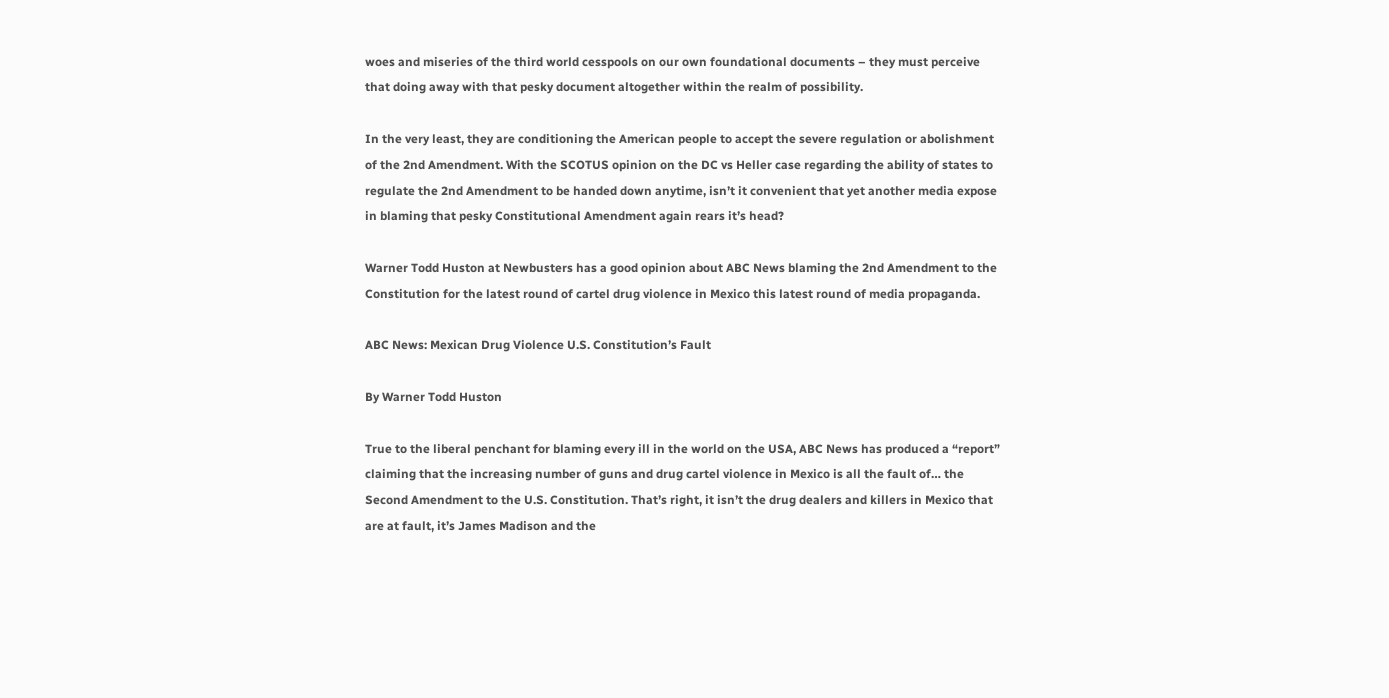woes and miseries of the third world cesspools on our own foundational documents – they must perceive that doing away with that pesky document altogether within the realm of possibility.

In the very least, they are conditioning the American people to accept the severe regulation or abolishment of the 2nd Amendment. With the SCOTUS opinion on the DC vs Heller case regarding the ability of states to regulate the 2nd Amendment to be handed down anytime, isn’t it convenient that yet another media expose in blaming that pesky Constitutional Amendment again rears it’s head?

Warner Todd Huston at Newbusters has a good opinion about ABC News blaming the 2nd Amendment to the Constitution for the latest round of cartel drug violence in Mexico this latest round of media propaganda.

ABC News: Mexican Drug Violence U.S. Constitution’s Fault

By Warner Todd Huston

True to the liberal penchant for blaming every ill in the world on the USA, ABC News has produced a “report” claiming that the increasing number of guns and drug cartel violence in Mexico is all the fault of… the Second Amendment to the U.S. Constitution. That’s right, it isn’t the drug dealers and killers in Mexico that are at fault, it’s James Madison and the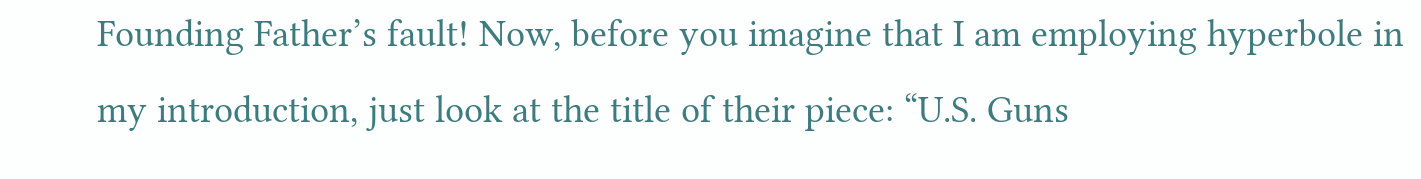Founding Father’s fault! Now, before you imagine that I am employing hyperbole in my introduction, just look at the title of their piece: “U.S. Guns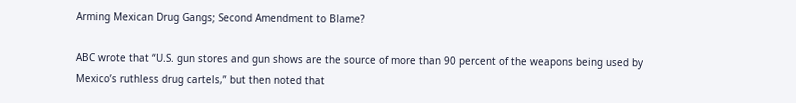Arming Mexican Drug Gangs; Second Amendment to Blame?

ABC wrote that “U.S. gun stores and gun shows are the source of more than 90 percent of the weapons being used by Mexico’s ruthless drug cartels,” but then noted that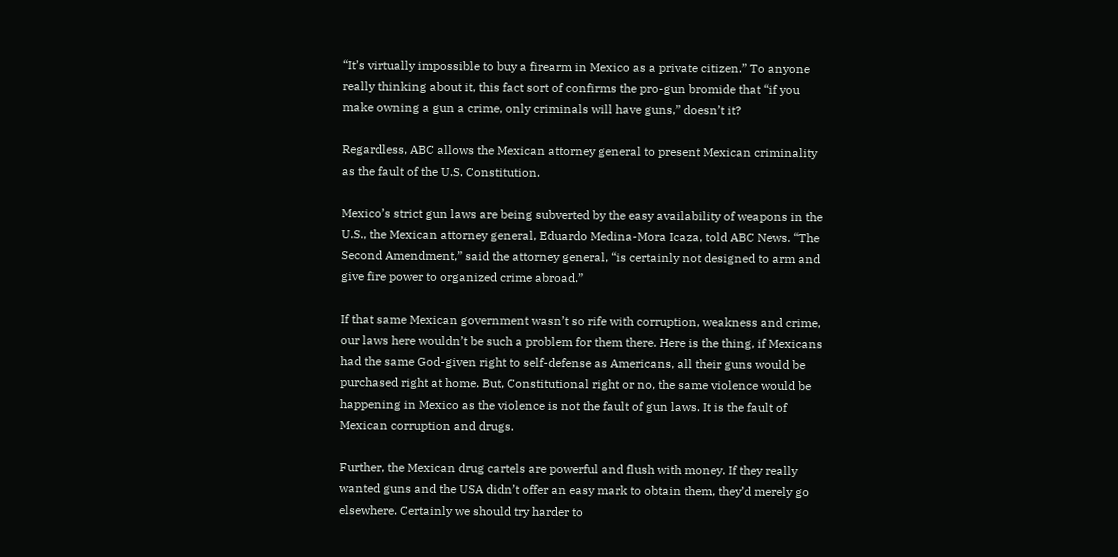“It’s virtually impossible to buy a firearm in Mexico as a private citizen.” To anyone really thinking about it, this fact sort of confirms the pro-gun bromide that “if you make owning a gun a crime, only criminals will have guns,” doesn’t it?

Regardless, ABC allows the Mexican attorney general to present Mexican criminality as the fault of the U.S. Constitution.

Mexico’s strict gun laws are being subverted by the easy availability of weapons in the U.S., the Mexican attorney general, Eduardo Medina-Mora Icaza, told ABC News. “The Second Amendment,” said the attorney general, “is certainly not designed to arm and give fire power to organized crime abroad.”

If that same Mexican government wasn’t so rife with corruption, weakness and crime, our laws here wouldn’t be such a problem for them there. Here is the thing, if Mexicans had the same God-given right to self-defense as Americans, all their guns would be purchased right at home. But, Constitutional right or no, the same violence would be happening in Mexico as the violence is not the fault of gun laws. It is the fault of Mexican corruption and drugs.

Further, the Mexican drug cartels are powerful and flush with money. If they really wanted guns and the USA didn’t offer an easy mark to obtain them, they’d merely go elsewhere. Certainly we should try harder to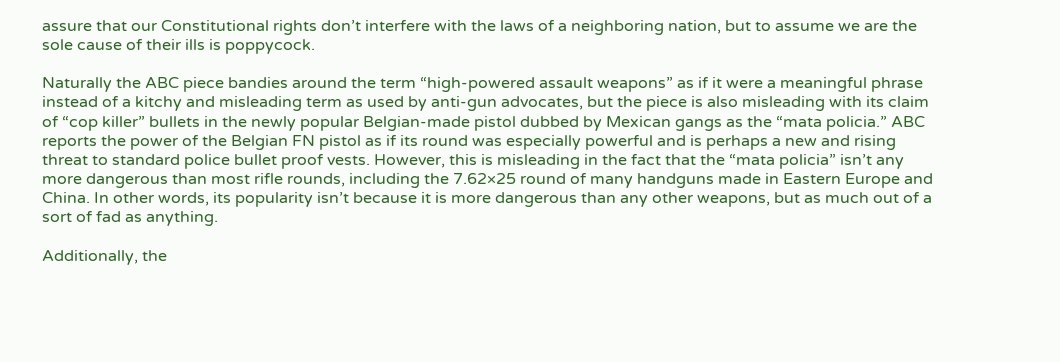assure that our Constitutional rights don’t interfere with the laws of a neighboring nation, but to assume we are the sole cause of their ills is poppycock.

Naturally the ABC piece bandies around the term “high-powered assault weapons” as if it were a meaningful phrase instead of a kitchy and misleading term as used by anti-gun advocates, but the piece is also misleading with its claim of “cop killer” bullets in the newly popular Belgian-made pistol dubbed by Mexican gangs as the “mata policia.” ABC reports the power of the Belgian FN pistol as if its round was especially powerful and is perhaps a new and rising threat to standard police bullet proof vests. However, this is misleading in the fact that the “mata policia” isn’t any more dangerous than most rifle rounds, including the 7.62×25 round of many handguns made in Eastern Europe and China. In other words, its popularity isn’t because it is more dangerous than any other weapons, but as much out of a sort of fad as anything.

Additionally, the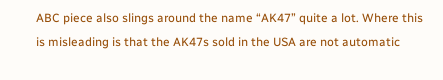ABC piece also slings around the name “AK47” quite a lot. Where this is misleading is that the AK47s sold in the USA are not automatic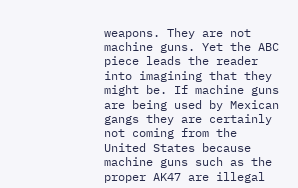weapons. They are not machine guns. Yet the ABC piece leads the reader into imagining that they might be. If machine guns are being used by Mexican gangs they are certainly not coming from the United States because machine guns such as the proper AK47 are illegal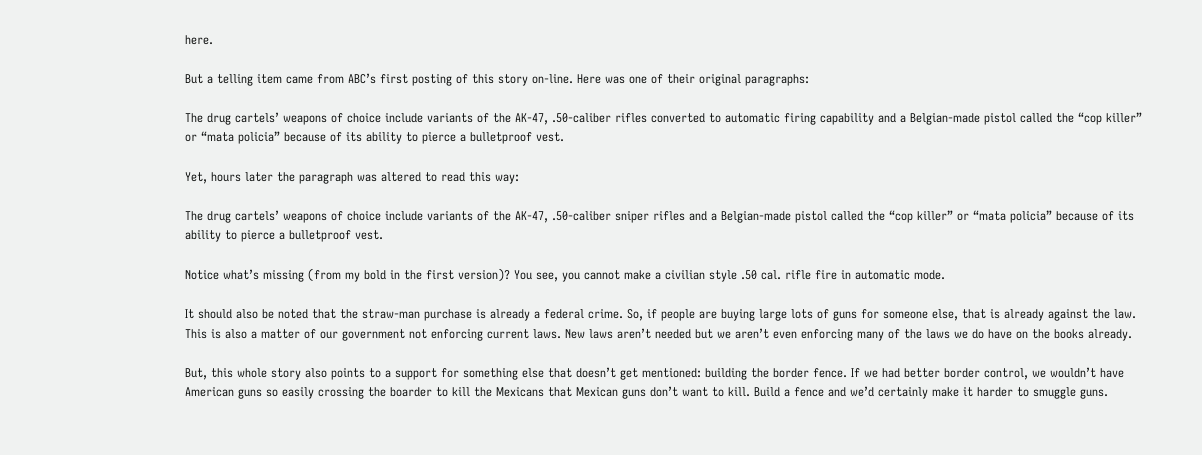here.

But a telling item came from ABC’s first posting of this story on-line. Here was one of their original paragraphs:

The drug cartels’ weapons of choice include variants of the AK-47, .50-caliber rifles converted to automatic firing capability and a Belgian-made pistol called the “cop killer” or “mata policia” because of its ability to pierce a bulletproof vest.

Yet, hours later the paragraph was altered to read this way:

The drug cartels’ weapons of choice include variants of the AK-47, .50-caliber sniper rifles and a Belgian-made pistol called the “cop killer” or “mata policia” because of its ability to pierce a bulletproof vest.

Notice what’s missing (from my bold in the first version)? You see, you cannot make a civilian style .50 cal. rifle fire in automatic mode.

It should also be noted that the straw-man purchase is already a federal crime. So, if people are buying large lots of guns for someone else, that is already against the law. This is also a matter of our government not enforcing current laws. New laws aren’t needed but we aren’t even enforcing many of the laws we do have on the books already.

But, this whole story also points to a support for something else that doesn’t get mentioned: building the border fence. If we had better border control, we wouldn’t have American guns so easily crossing the boarder to kill the Mexicans that Mexican guns don’t want to kill. Build a fence and we’d certainly make it harder to smuggle guns.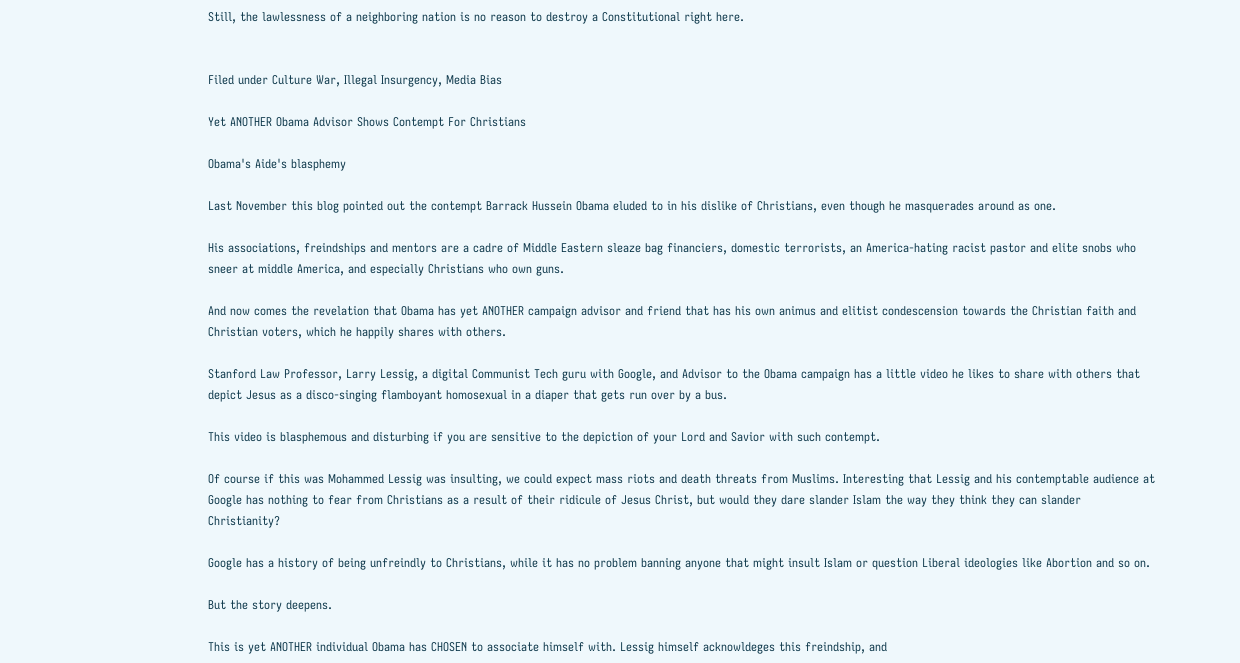Still, the lawlessness of a neighboring nation is no reason to destroy a Constitutional right here.


Filed under Culture War, Illegal Insurgency, Media Bias

Yet ANOTHER Obama Advisor Shows Contempt For Christians

Obama's Aide's blasphemy

Last November this blog pointed out the contempt Barrack Hussein Obama eluded to in his dislike of Christians, even though he masquerades around as one.

His associations, freindships and mentors are a cadre of Middle Eastern sleaze bag financiers, domestic terrorists, an America-hating racist pastor and elite snobs who sneer at middle America, and especially Christians who own guns.

And now comes the revelation that Obama has yet ANOTHER campaign advisor and friend that has his own animus and elitist condescension towards the Christian faith and Christian voters, which he happily shares with others.

Stanford Law Professor, Larry Lessig, a digital Communist Tech guru with Google, and Advisor to the Obama campaign has a little video he likes to share with others that depict Jesus as a disco-singing flamboyant homosexual in a diaper that gets run over by a bus.

This video is blasphemous and disturbing if you are sensitive to the depiction of your Lord and Savior with such contempt.

Of course if this was Mohammed Lessig was insulting, we could expect mass riots and death threats from Muslims. Interesting that Lessig and his contemptable audience at Google has nothing to fear from Christians as a result of their ridicule of Jesus Christ, but would they dare slander Islam the way they think they can slander Christianity?

Google has a history of being unfreindly to Christians, while it has no problem banning anyone that might insult Islam or question Liberal ideologies like Abortion and so on.

But the story deepens.

This is yet ANOTHER individual Obama has CHOSEN to associate himself with. Lessig himself acknowldeges this freindship, and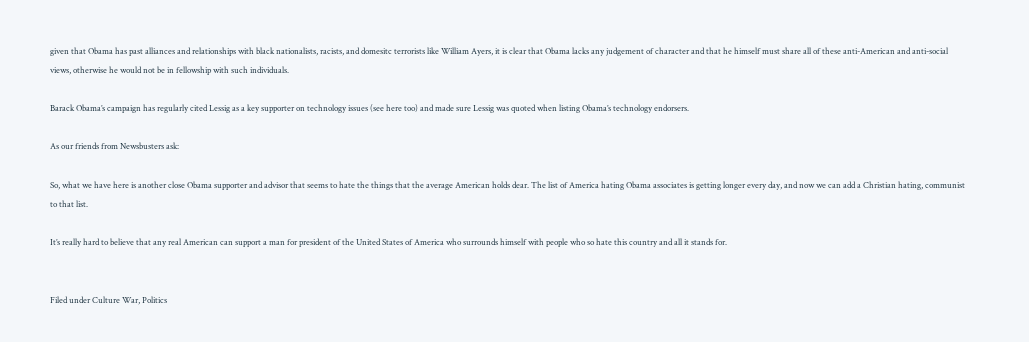given that Obama has past alliances and relationships with black nationalists, racists, and domesitc terrorists like William Ayers, it is clear that Obama lacks any judgement of character and that he himself must share all of these anti-American and anti-social views, otherwise he would not be in fellowship with such individuals.

Barack Obama’s campaign has regularly cited Lessig as a key supporter on technology issues (see here too) and made sure Lessig was quoted when listing Obama’s technology endorsers.

As our friends from Newsbusters ask:

So, what we have here is another close Obama supporter and advisor that seems to hate the things that the average American holds dear. The list of America hating Obama associates is getting longer every day, and now we can add a Christian hating, communist to that list.

It’s really hard to believe that any real American can support a man for president of the United States of America who surrounds himself with people who so hate this country and all it stands for.


Filed under Culture War, Politics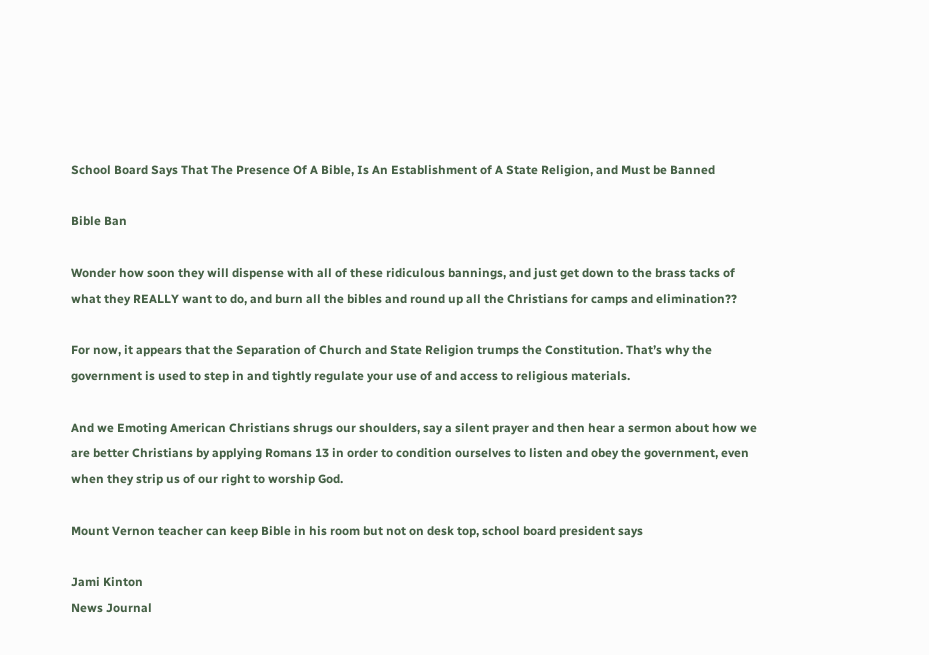School Board Says That The Presence Of A Bible, Is An Establishment of A State Religion, and Must be Banned

Bible Ban

Wonder how soon they will dispense with all of these ridiculous bannings, and just get down to the brass tacks of what they REALLY want to do, and burn all the bibles and round up all the Christians for camps and elimination??

For now, it appears that the Separation of Church and State Religion trumps the Constitution. That’s why the government is used to step in and tightly regulate your use of and access to religious materials.

And we Emoting American Christians shrugs our shoulders, say a silent prayer and then hear a sermon about how we are better Christians by applying Romans 13 in order to condition ourselves to listen and obey the government, even when they strip us of our right to worship God.

Mount Vernon teacher can keep Bible in his room but not on desk top, school board president says

Jami Kinton
News Journal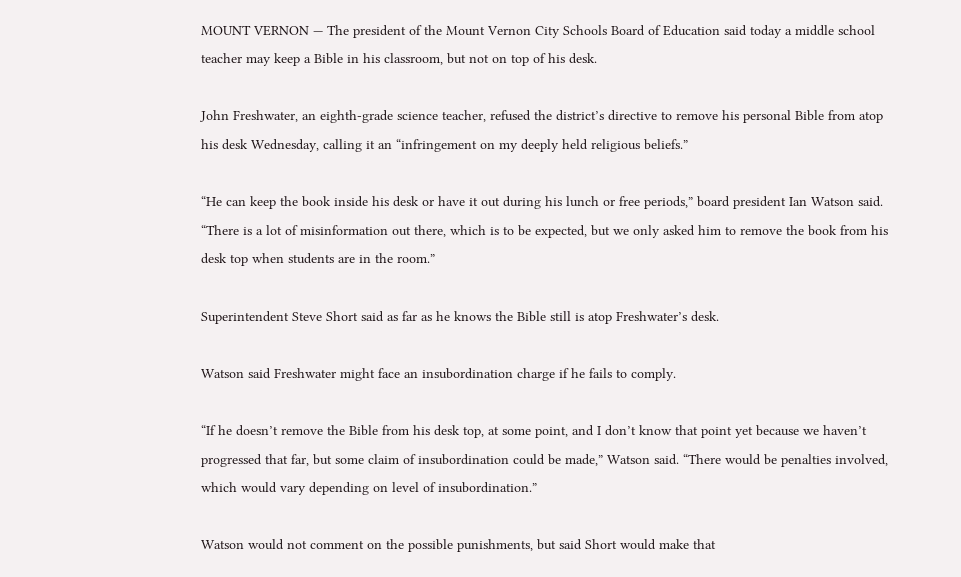MOUNT VERNON — The president of the Mount Vernon City Schools Board of Education said today a middle school teacher may keep a Bible in his classroom, but not on top of his desk.

John Freshwater, an eighth-grade science teacher, refused the district’s directive to remove his personal Bible from atop his desk Wednesday, calling it an “infringement on my deeply held religious beliefs.”

“He can keep the book inside his desk or have it out during his lunch or free periods,” board president Ian Watson said. “There is a lot of misinformation out there, which is to be expected, but we only asked him to remove the book from his desk top when students are in the room.”

Superintendent Steve Short said as far as he knows the Bible still is atop Freshwater’s desk.

Watson said Freshwater might face an insubordination charge if he fails to comply.

“If he doesn’t remove the Bible from his desk top, at some point, and I don’t know that point yet because we haven’t progressed that far, but some claim of insubordination could be made,” Watson said. “There would be penalties involved, which would vary depending on level of insubordination.”

Watson would not comment on the possible punishments, but said Short would make that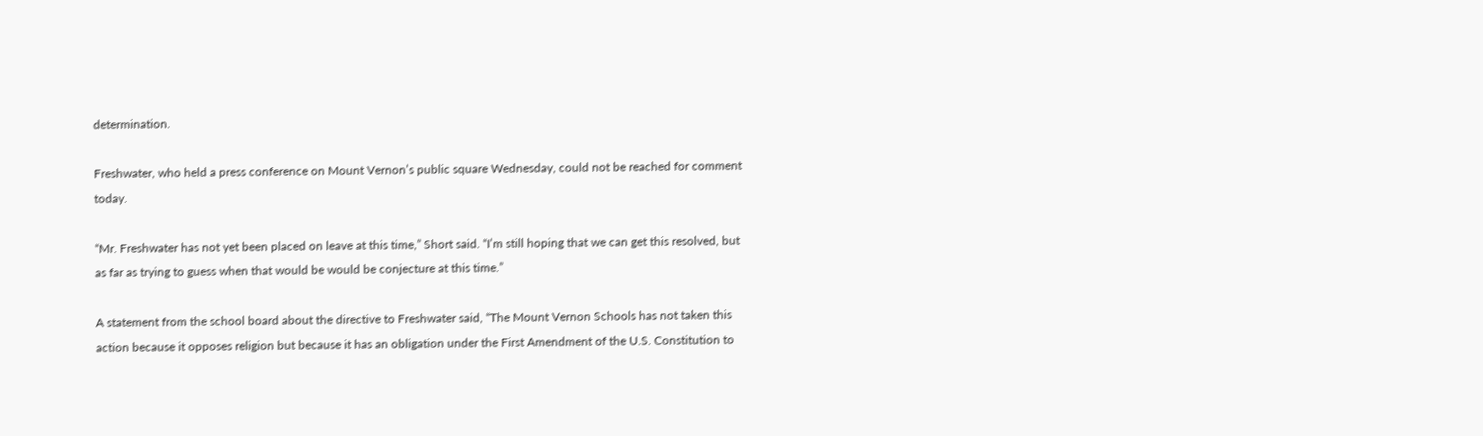determination.

Freshwater, who held a press conference on Mount Vernon’s public square Wednesday, could not be reached for comment today.

“Mr. Freshwater has not yet been placed on leave at this time,” Short said. “I’m still hoping that we can get this resolved, but as far as trying to guess when that would be would be conjecture at this time.”

A statement from the school board about the directive to Freshwater said, “The Mount Vernon Schools has not taken this action because it opposes religion but because it has an obligation under the First Amendment of the U.S. Constitution to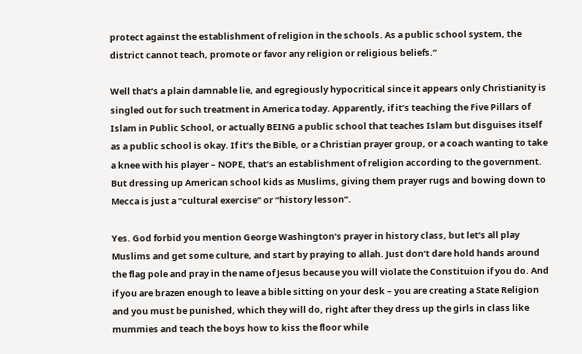protect against the establishment of religion in the schools. As a public school system, the district cannot teach, promote or favor any religion or religious beliefs.”

Well that’s a plain damnable lie, and egregiously hypocritical since it appears only Christianity is singled out for such treatment in America today. Apparently, if it’s teaching the Five Pillars of Islam in Public School, or actually BEING a public school that teaches Islam but disguises itself as a public school is okay. If it’s the Bible, or a Christian prayer group, or a coach wanting to take a knee with his player – NOPE, that’s an establishment of religion according to the government. But dressing up American school kids as Muslims, giving them prayer rugs and bowing down to Mecca is just a “cultural exercise” or “history lesson”.

Yes. God forbid you mention George Washington’s prayer in history class, but let’s all play Muslims and get some culture, and start by praying to allah. Just don’t dare hold hands around the flag pole and pray in the name of Jesus because you will violate the Constituion if you do. And if you are brazen enough to leave a bible sitting on your desk – you are creating a State Religion and you must be punished, which they will do, right after they dress up the girls in class like mummies and teach the boys how to kiss the floor while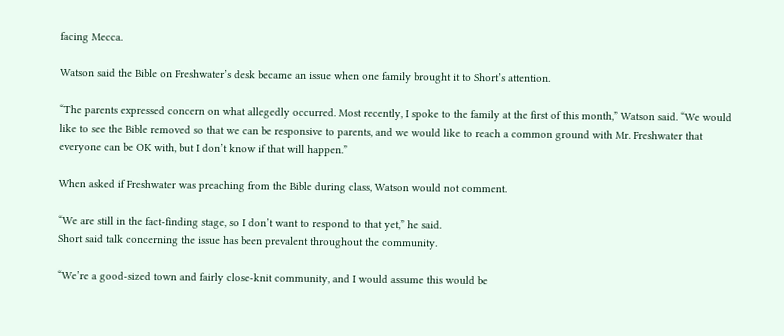facing Mecca.

Watson said the Bible on Freshwater’s desk became an issue when one family brought it to Short’s attention.

“The parents expressed concern on what allegedly occurred. Most recently, I spoke to the family at the first of this month,” Watson said. “We would like to see the Bible removed so that we can be responsive to parents, and we would like to reach a common ground with Mr. Freshwater that everyone can be OK with, but I don’t know if that will happen.”

When asked if Freshwater was preaching from the Bible during class, Watson would not comment.

“We are still in the fact-finding stage, so I don’t want to respond to that yet,” he said.
Short said talk concerning the issue has been prevalent throughout the community.

“We’re a good-sized town and fairly close-knit community, and I would assume this would be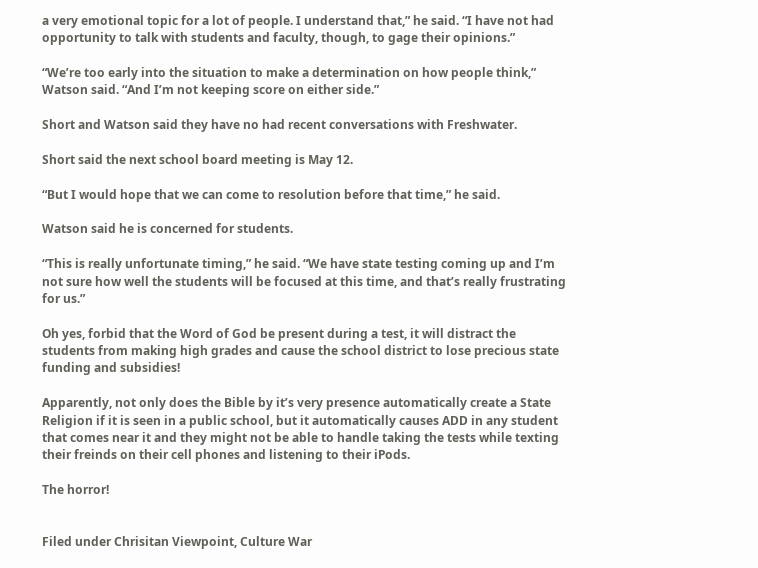a very emotional topic for a lot of people. I understand that,” he said. “I have not had opportunity to talk with students and faculty, though, to gage their opinions.”

“We’re too early into the situation to make a determination on how people think,” Watson said. “And I’m not keeping score on either side.”

Short and Watson said they have no had recent conversations with Freshwater.

Short said the next school board meeting is May 12.

“But I would hope that we can come to resolution before that time,” he said.

Watson said he is concerned for students.

“This is really unfortunate timing,” he said. “We have state testing coming up and I’m not sure how well the students will be focused at this time, and that’s really frustrating for us.”

Oh yes, forbid that the Word of God be present during a test, it will distract the students from making high grades and cause the school district to lose precious state funding and subsidies!

Apparently, not only does the Bible by it’s very presence automatically create a State Religion if it is seen in a public school, but it automatically causes ADD in any student that comes near it and they might not be able to handle taking the tests while texting their freinds on their cell phones and listening to their iPods.

The horror!


Filed under Chrisitan Viewpoint, Culture War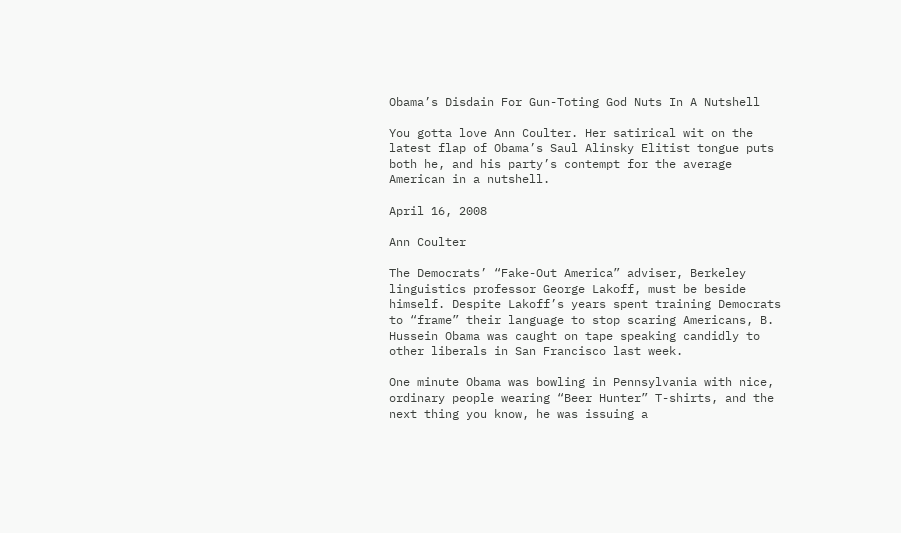Obama’s Disdain For Gun-Toting God Nuts In A Nutshell

You gotta love Ann Coulter. Her satirical wit on the latest flap of Obama’s Saul Alinsky Elitist tongue puts both he, and his party’s contempt for the average American in a nutshell.

April 16, 2008

Ann Coulter

The Democrats’ “Fake-Out America” adviser, Berkeley linguistics professor George Lakoff, must be beside himself. Despite Lakoff’s years spent training Democrats to “frame” their language to stop scaring Americans, B. Hussein Obama was caught on tape speaking candidly to other liberals in San Francisco last week.

One minute Obama was bowling in Pennsylvania with nice, ordinary people wearing “Beer Hunter” T-shirts, and the next thing you know, he was issuing a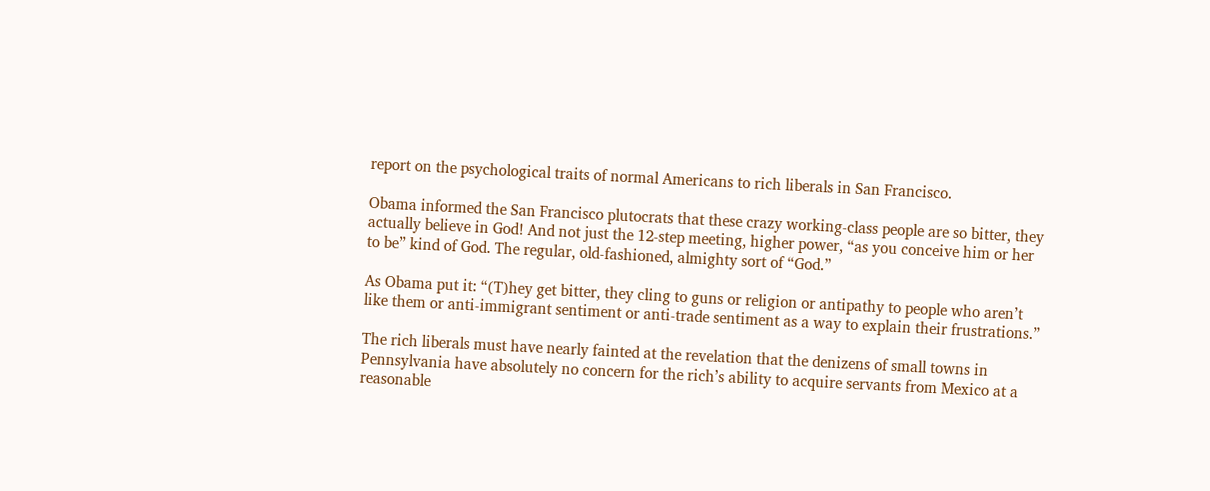report on the psychological traits of normal Americans to rich liberals in San Francisco.

Obama informed the San Francisco plutocrats that these crazy working-class people are so bitter, they actually believe in God! And not just the 12-step meeting, higher power, “as you conceive him or her to be” kind of God. The regular, old-fashioned, almighty sort of “God.”

As Obama put it: “(T)hey get bitter, they cling to guns or religion or antipathy to people who aren’t like them or anti-immigrant sentiment or anti-trade sentiment as a way to explain their frustrations.”

The rich liberals must have nearly fainted at the revelation that the denizens of small towns in Pennsylvania have absolutely no concern for the rich’s ability to acquire servants from Mexico at a reasonable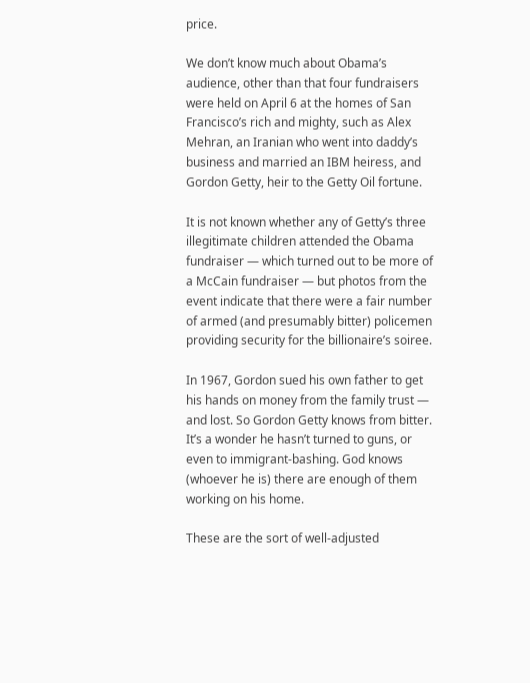price.

We don’t know much about Obama’s audience, other than that four fundraisers were held on April 6 at the homes of San Francisco’s rich and mighty, such as Alex Mehran, an Iranian who went into daddy’s business and married an IBM heiress, and Gordon Getty, heir to the Getty Oil fortune.

It is not known whether any of Getty’s three illegitimate children attended the Obama fundraiser — which turned out to be more of a McCain fundraiser — but photos from the event indicate that there were a fair number of armed (and presumably bitter) policemen providing security for the billionaire’s soiree.

In 1967, Gordon sued his own father to get his hands on money from the family trust — and lost. So Gordon Getty knows from bitter. It’s a wonder he hasn’t turned to guns, or even to immigrant-bashing. God knows (whoever he is) there are enough of them working on his home.

These are the sort of well-adjusted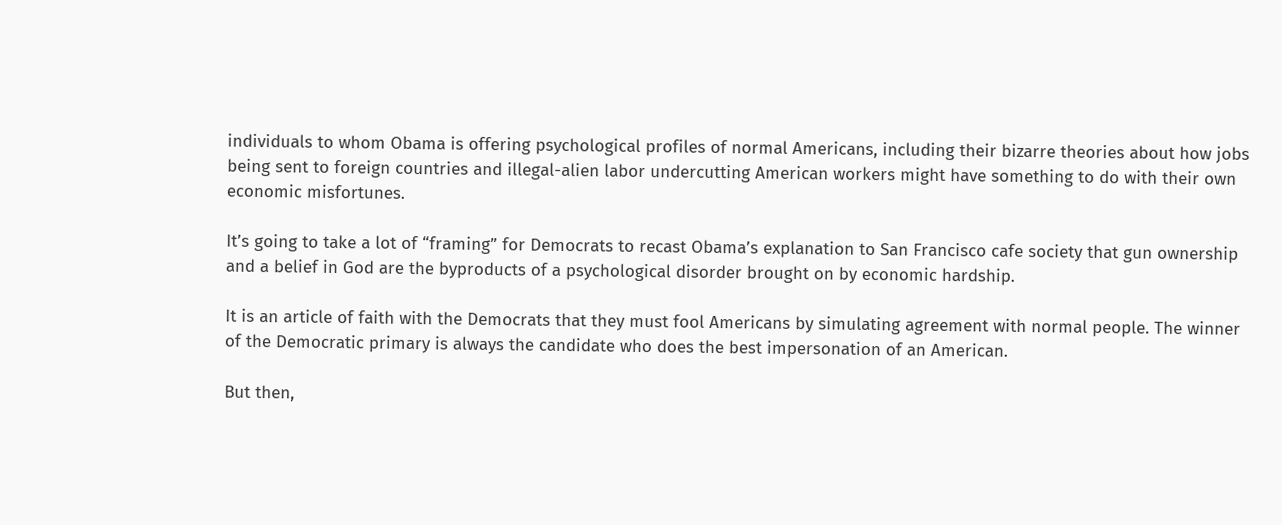individuals to whom Obama is offering psychological profiles of normal Americans, including their bizarre theories about how jobs being sent to foreign countries and illegal-alien labor undercutting American workers might have something to do with their own economic misfortunes.

It’s going to take a lot of “framing” for Democrats to recast Obama’s explanation to San Francisco cafe society that gun ownership and a belief in God are the byproducts of a psychological disorder brought on by economic hardship.

It is an article of faith with the Democrats that they must fool Americans by simulating agreement with normal people. The winner of the Democratic primary is always the candidate who does the best impersonation of an American.

But then,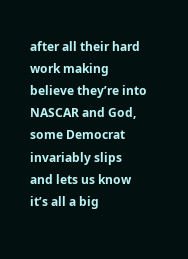after all their hard work making believe they’re into NASCAR and God, some Democrat invariably slips and lets us know it’s all a big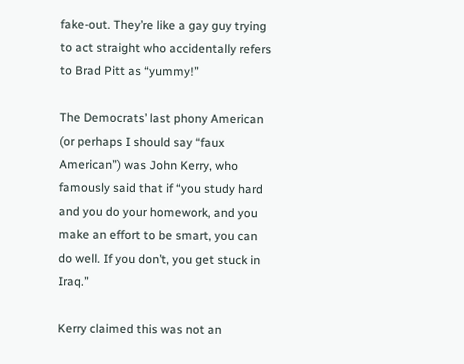fake-out. They’re like a gay guy trying to act straight who accidentally refers to Brad Pitt as “yummy!”

The Democrats’ last phony American (or perhaps I should say “faux American”) was John Kerry, who famously said that if “you study hard and you do your homework, and you make an effort to be smart, you can do well. If you don’t, you get stuck in Iraq.”

Kerry claimed this was not an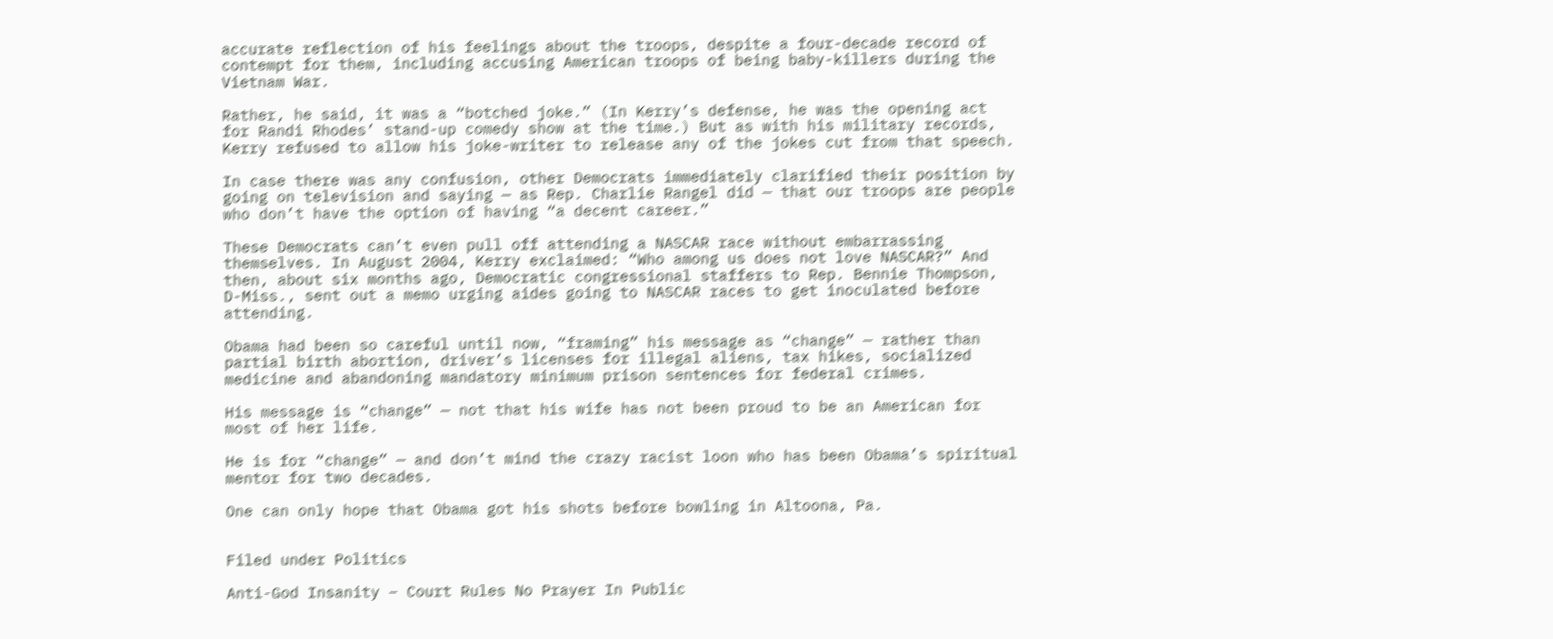accurate reflection of his feelings about the troops, despite a four-decade record of contempt for them, including accusing American troops of being baby-killers during the Vietnam War.

Rather, he said, it was a “botched joke.” (In Kerry’s defense, he was the opening act for Randi Rhodes’ stand-up comedy show at the time.) But as with his military records, Kerry refused to allow his joke-writer to release any of the jokes cut from that speech.

In case there was any confusion, other Democrats immediately clarified their position by going on television and saying — as Rep. Charlie Rangel did — that our troops are people who don’t have the option of having “a decent career.”

These Democrats can’t even pull off attending a NASCAR race without embarrassing themselves. In August 2004, Kerry exclaimed: “Who among us does not love NASCAR?” And then, about six months ago, Democratic congressional staffers to Rep. Bennie Thompson, D-Miss., sent out a memo urging aides going to NASCAR races to get inoculated before attending.

Obama had been so careful until now, “framing” his message as “change” — rather than partial birth abortion, driver’s licenses for illegal aliens, tax hikes, socialized medicine and abandoning mandatory minimum prison sentences for federal crimes.

His message is “change” — not that his wife has not been proud to be an American for most of her life.

He is for “change” — and don’t mind the crazy racist loon who has been Obama’s spiritual mentor for two decades.

One can only hope that Obama got his shots before bowling in Altoona, Pa.


Filed under Politics

Anti-God Insanity – Court Rules No Prayer In Public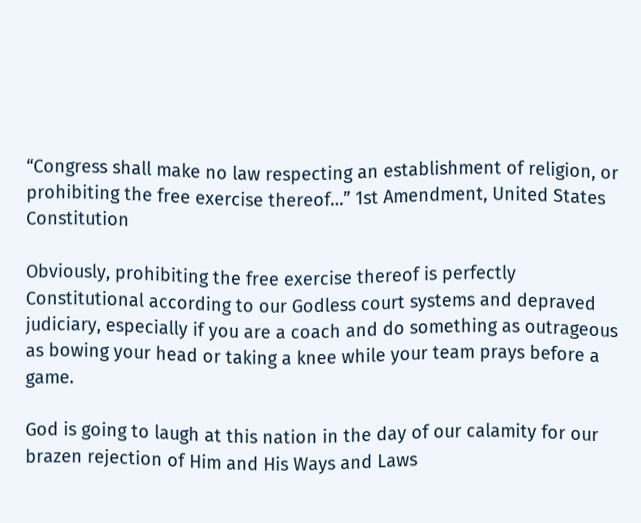“Congress shall make no law respecting an establishment of religion, or prohibiting the free exercise thereof…” 1st Amendment, United States Constitution

Obviously, prohibiting the free exercise thereof is perfectly Constitutional according to our Godless court systems and depraved judiciary, especially if you are a coach and do something as outrageous as bowing your head or taking a knee while your team prays before a game.

God is going to laugh at this nation in the day of our calamity for our brazen rejection of Him and His Ways and Laws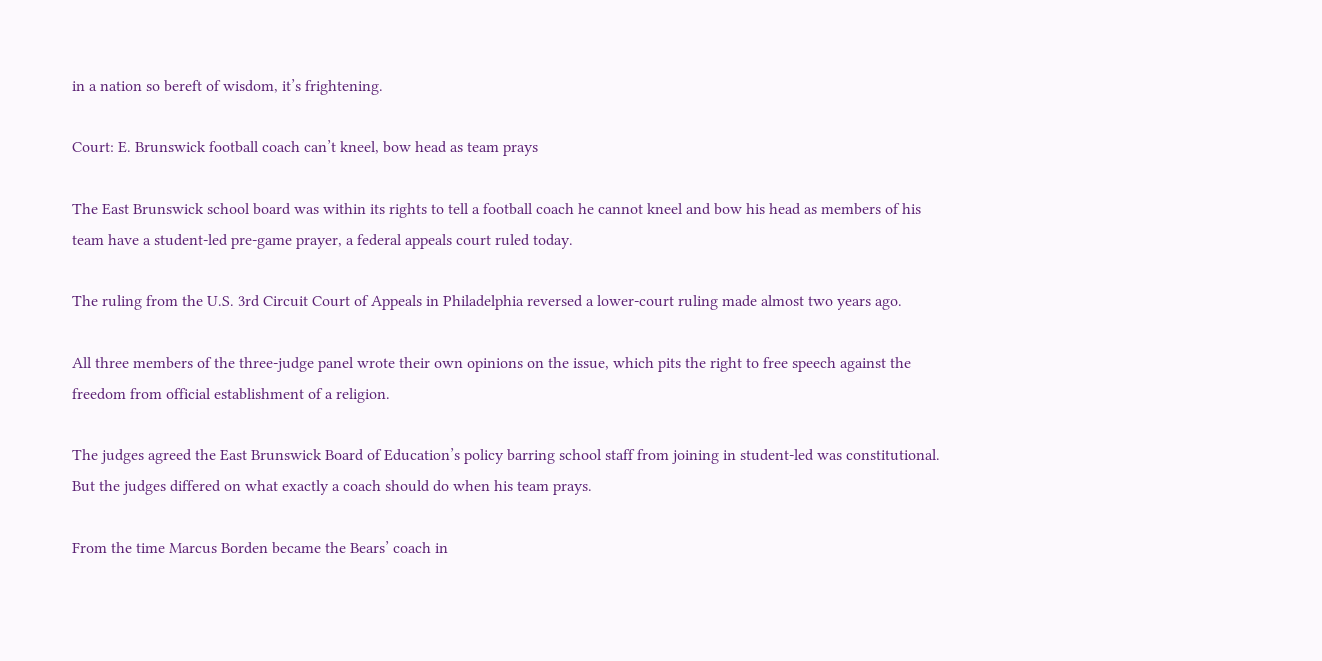in a nation so bereft of wisdom, it’s frightening.

Court: E. Brunswick football coach can’t kneel, bow head as team prays

The East Brunswick school board was within its rights to tell a football coach he cannot kneel and bow his head as members of his team have a student-led pre-game prayer, a federal appeals court ruled today.

The ruling from the U.S. 3rd Circuit Court of Appeals in Philadelphia reversed a lower-court ruling made almost two years ago.

All three members of the three-judge panel wrote their own opinions on the issue, which pits the right to free speech against the freedom from official establishment of a religion.

The judges agreed the East Brunswick Board of Education’s policy barring school staff from joining in student-led was constitutional. But the judges differed on what exactly a coach should do when his team prays.

From the time Marcus Borden became the Bears’ coach in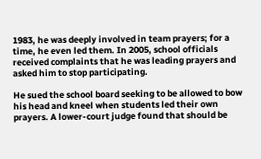1983, he was deeply involved in team prayers; for a time, he even led them. In 2005, school officials received complaints that he was leading prayers and asked him to stop participating.

He sued the school board seeking to be allowed to bow his head and kneel when students led their own prayers. A lower-court judge found that should be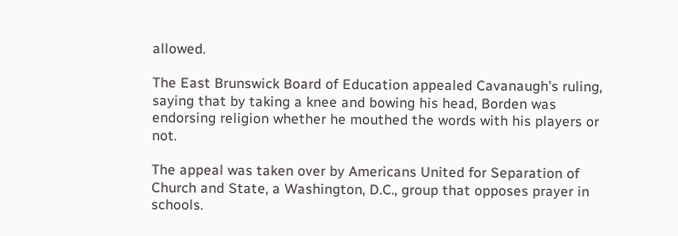allowed.

The East Brunswick Board of Education appealed Cavanaugh’s ruling, saying that by taking a knee and bowing his head, Borden was endorsing religion whether he mouthed the words with his players or not.

The appeal was taken over by Americans United for Separation of Church and State, a Washington, D.C., group that opposes prayer in schools.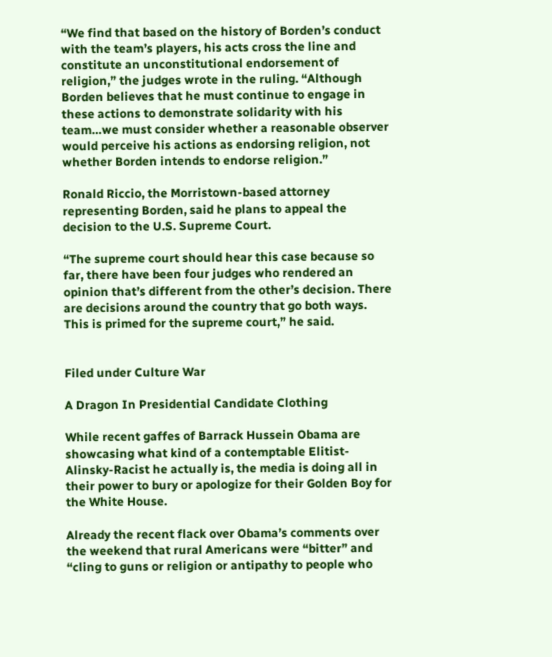“We find that based on the history of Borden’s conduct with the team’s players, his acts cross the line and constitute an unconstitutional endorsement of religion,” the judges wrote in the ruling. “Although Borden believes that he must continue to engage in these actions to demonstrate solidarity with his team…we must consider whether a reasonable observer would perceive his actions as endorsing religion, not whether Borden intends to endorse religion.”

Ronald Riccio, the Morristown-based attorney representing Borden, said he plans to appeal the decision to the U.S. Supreme Court.

“The supreme court should hear this case because so far, there have been four judges who rendered an opinion that’s different from the other’s decision. There are decisions around the country that go both ways. This is primed for the supreme court,” he said.


Filed under Culture War

A Dragon In Presidential Candidate Clothing

While recent gaffes of Barrack Hussein Obama are showcasing what kind of a contemptable Elitist-Alinsky-Racist he actually is, the media is doing all in their power to bury or apologize for their Golden Boy for the White House.

Already the recent flack over Obama’s comments over the weekend that rural Americans were “bitter” and “cling to guns or religion or antipathy to people who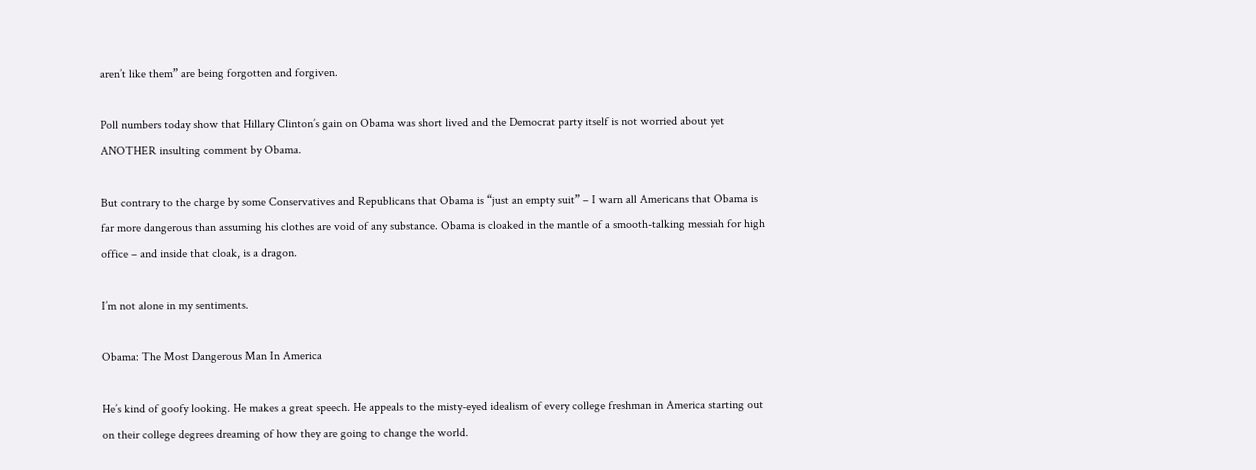aren’t like them” are being forgotten and forgiven.

Poll numbers today show that Hillary Clinton’s gain on Obama was short lived and the Democrat party itself is not worried about yet ANOTHER insulting comment by Obama.

But contrary to the charge by some Conservatives and Republicans that Obama is “just an empty suit” – I warn all Americans that Obama is far more dangerous than assuming his clothes are void of any substance. Obama is cloaked in the mantle of a smooth-talking messiah for high office – and inside that cloak, is a dragon.

I’m not alone in my sentiments.

Obama: The Most Dangerous Man In America

He’s kind of goofy looking. He makes a great speech. He appeals to the misty-eyed idealism of every college freshman in America starting out on their college degrees dreaming of how they are going to change the world.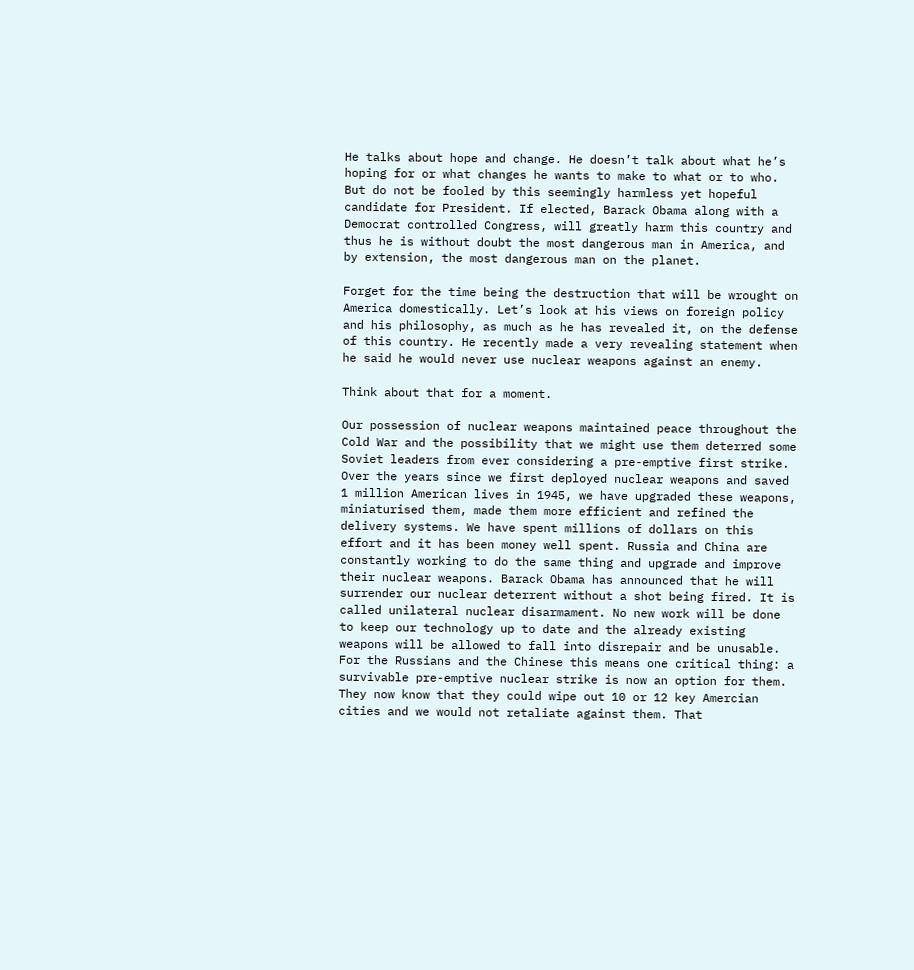He talks about hope and change. He doesn’t talk about what he’s hoping for or what changes he wants to make to what or to who. But do not be fooled by this seemingly harmless yet hopeful candidate for President. If elected, Barack Obama along with a Democrat controlled Congress, will greatly harm this country and thus he is without doubt the most dangerous man in America, and by extension, the most dangerous man on the planet.

Forget for the time being the destruction that will be wrought on America domestically. Let’s look at his views on foreign policy and his philosophy, as much as he has revealed it, on the defense of this country. He recently made a very revealing statement when he said he would never use nuclear weapons against an enemy.

Think about that for a moment.

Our possession of nuclear weapons maintained peace throughout the Cold War and the possibility that we might use them deterred some Soviet leaders from ever considering a pre-emptive first strike. Over the years since we first deployed nuclear weapons and saved 1 million American lives in 1945, we have upgraded these weapons, miniaturised them, made them more efficient and refined the delivery systems. We have spent millions of dollars on this effort and it has been money well spent. Russia and China are constantly working to do the same thing and upgrade and improve their nuclear weapons. Barack Obama has announced that he will surrender our nuclear deterrent without a shot being fired. It is called unilateral nuclear disarmament. No new work will be done to keep our technology up to date and the already existing weapons will be allowed to fall into disrepair and be unusable. For the Russians and the Chinese this means one critical thing: a survivable pre-emptive nuclear strike is now an option for them. They now know that they could wipe out 10 or 12 key Amercian cities and we would not retaliate against them. That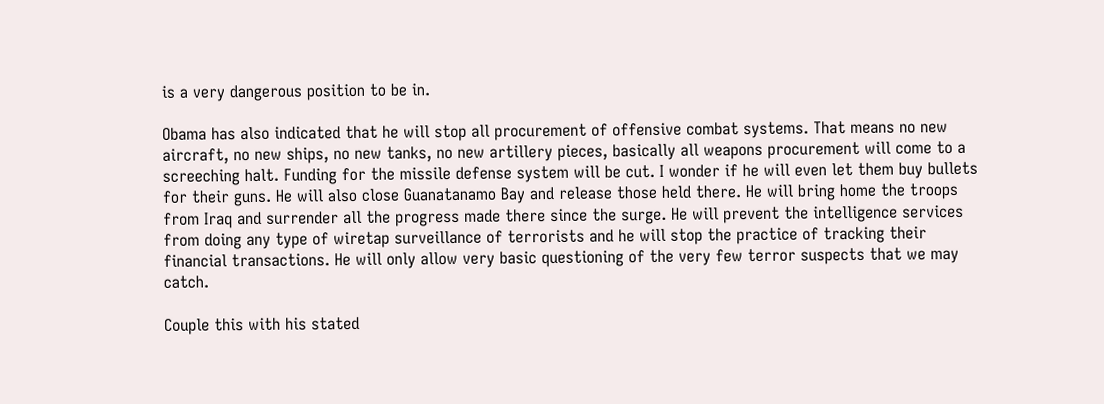is a very dangerous position to be in.

Obama has also indicated that he will stop all procurement of offensive combat systems. That means no new aircraft, no new ships, no new tanks, no new artillery pieces, basically all weapons procurement will come to a screeching halt. Funding for the missile defense system will be cut. I wonder if he will even let them buy bullets for their guns. He will also close Guanatanamo Bay and release those held there. He will bring home the troops from Iraq and surrender all the progress made there since the surge. He will prevent the intelligence services from doing any type of wiretap surveillance of terrorists and he will stop the practice of tracking their financial transactions. He will only allow very basic questioning of the very few terror suspects that we may catch.

Couple this with his stated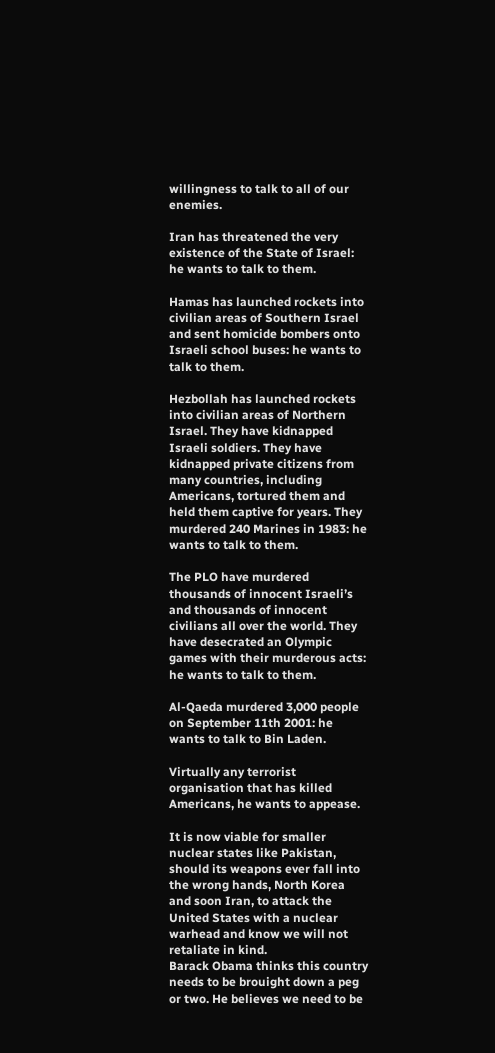willingness to talk to all of our enemies.

Iran has threatened the very existence of the State of Israel: he wants to talk to them.

Hamas has launched rockets into civilian areas of Southern Israel and sent homicide bombers onto Israeli school buses: he wants to talk to them.

Hezbollah has launched rockets into civilian areas of Northern Israel. They have kidnapped Israeli soldiers. They have kidnapped private citizens from many countries, including Americans, tortured them and held them captive for years. They murdered 240 Marines in 1983: he wants to talk to them.

The PLO have murdered thousands of innocent Israeli’s and thousands of innocent civilians all over the world. They have desecrated an Olympic games with their murderous acts: he wants to talk to them.

Al-Qaeda murdered 3,000 people on September 11th 2001: he wants to talk to Bin Laden.

Virtually any terrorist organisation that has killed Americans, he wants to appease.

It is now viable for smaller nuclear states like Pakistan, should its weapons ever fall into the wrong hands, North Korea and soon Iran, to attack the United States with a nuclear warhead and know we will not retaliate in kind.
Barack Obama thinks this country needs to be brouight down a peg or two. He believes we need to be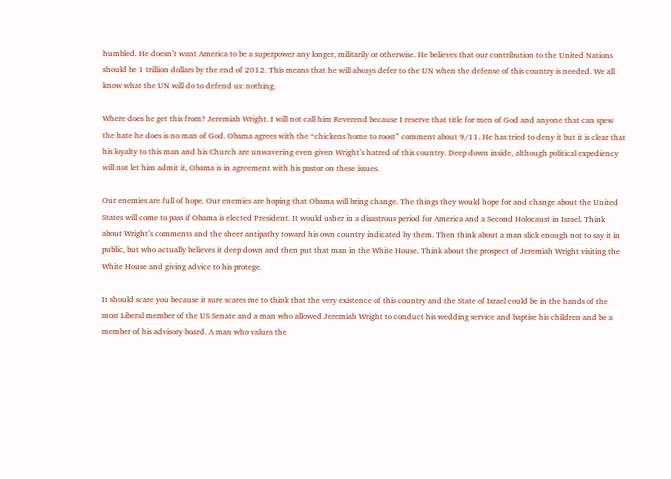humbled. He doesn’t want America to be a superpower any longer, militarily or otherwise. He believes that our contribution to the United Nations should be 1 trillion dollars by the end of 2012. This means that he will always defer to the UN when the defense of this country is needed. We all know what the UN will do to defend us: nothing.

Where does he get this from? Jeremiah Wright. I will not call him Reverend because I reserve that title for men of God and anyone that can spew the hate he does is no man of God. Obama agrees with the “chickens home to roost” comment about 9/11. He has tried to deny it but it is clear that his loyalty to this man and his Church are unwavering even given Wright’s hatred of this country. Deep down inside, although political expediency will not let him admit it, Obama is in agreement with his pastor on these issues.

Our enemies are full of hope. Our enemies are hoping that Obama will bring change. The things they would hope for and change about the United States will come to pass if Obama is elected President. It would usher in a disastrous period for America and a Second Holocaust in Israel. Think about Wright’s comments and the sheer antipathy toward his own country indicated by them. Then think about a man slick enough not to say it in public, but who actually believes it deep down and then put that man in the White House. Think about the prospect of Jeremiah Wright visiting the White House and giving advice to his protege.

It should scare you because it sure scares me to think that the very existence of this country and the State of Israel could be in the hands of the most Liberal member of the US Senate and a man who allowed Jeremiah Wright to conduct his wedding service and baptise his children and be a member of his advisory board. A man who values the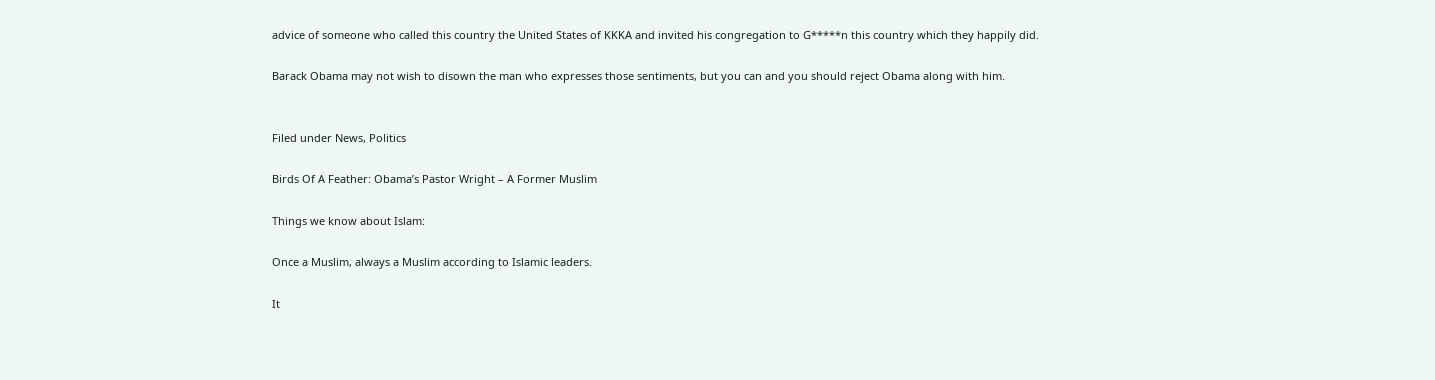advice of someone who called this country the United States of KKKA and invited his congregation to G*****n this country which they happily did.

Barack Obama may not wish to disown the man who expresses those sentiments, but you can and you should reject Obama along with him.


Filed under News, Politics

Birds Of A Feather: Obama’s Pastor Wright – A Former Muslim

Things we know about Islam:

Once a Muslim, always a Muslim according to Islamic leaders.

It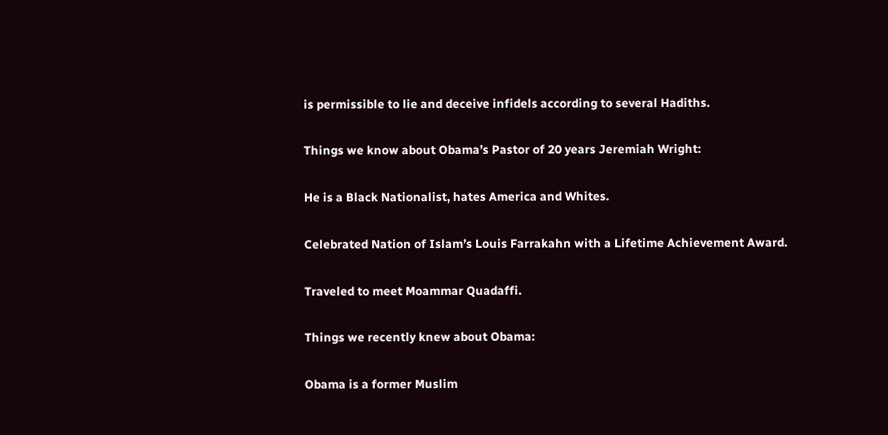is permissible to lie and deceive infidels according to several Hadiths.

Things we know about Obama’s Pastor of 20 years Jeremiah Wright:

He is a Black Nationalist, hates America and Whites.

Celebrated Nation of Islam’s Louis Farrakahn with a Lifetime Achievement Award.

Traveled to meet Moammar Quadaffi.

Things we recently knew about Obama:

Obama is a former Muslim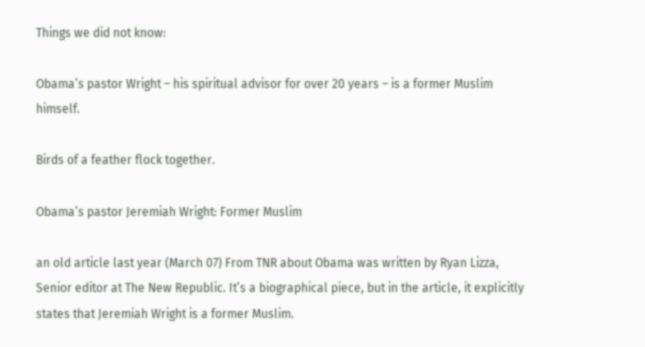Things we did not know:

Obama’s pastor Wright – his spiritual advisor for over 20 years – is a former Muslim himself.

Birds of a feather flock together.

Obama’s pastor Jeremiah Wright: Former Muslim

an old article last year (March 07) From TNR about Obama was written by Ryan Lizza, Senior editor at The New Republic. It’s a biographical piece, but in the article, it explicitly states that Jeremiah Wright is a former Muslim.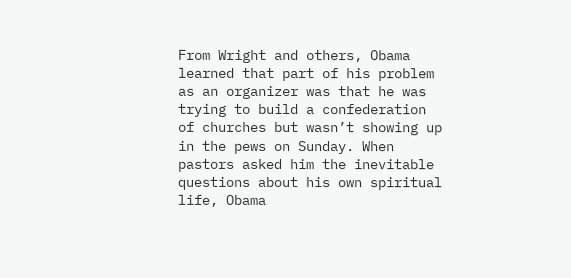From Wright and others, Obama learned that part of his problem as an organizer was that he was trying to build a confederation of churches but wasn’t showing up in the pews on Sunday. When pastors asked him the inevitable questions about his own spiritual life, Obama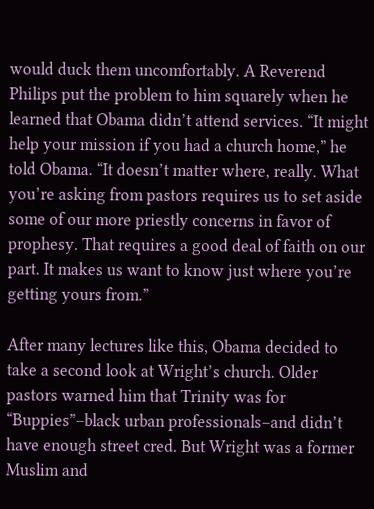would duck them uncomfortably. A Reverend Philips put the problem to him squarely when he learned that Obama didn’t attend services. “It might help your mission if you had a church home,” he told Obama. “It doesn’t matter where, really. What you’re asking from pastors requires us to set aside some of our more priestly concerns in favor of prophesy. That requires a good deal of faith on our part. It makes us want to know just where you’re getting yours from.”

After many lectures like this, Obama decided to take a second look at Wright’s church. Older pastors warned him that Trinity was for “Buppies”–black urban professionals–and didn’t have enough street cred. But Wright was a former Muslim and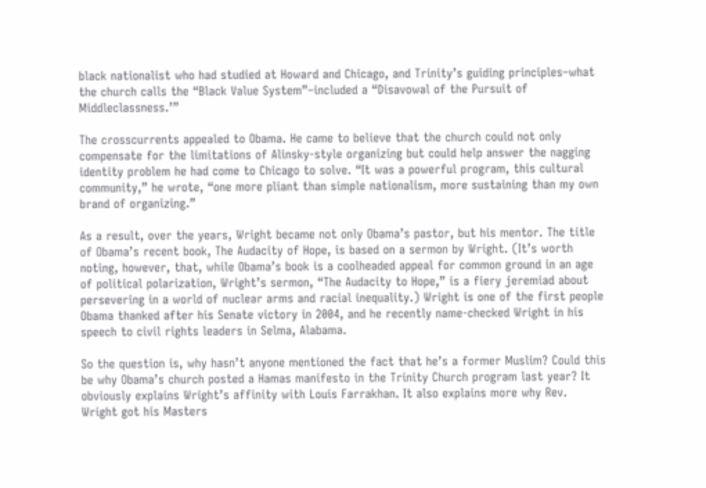black nationalist who had studied at Howard and Chicago, and Trinity’s guiding principles–what the church calls the “Black Value System”–included a “Disavowal of the Pursuit of Middleclassness.’”

The crosscurrents appealed to Obama. He came to believe that the church could not only compensate for the limitations of Alinsky-style organizing but could help answer the nagging identity problem he had come to Chicago to solve. “It was a powerful program, this cultural community,” he wrote, “one more pliant than simple nationalism, more sustaining than my own brand of organizing.”

As a result, over the years, Wright became not only Obama’s pastor, but his mentor. The title of Obama’s recent book, The Audacity of Hope, is based on a sermon by Wright. (It’s worth noting, however, that, while Obama’s book is a coolheaded appeal for common ground in an age of political polarization, Wright’s sermon, “The Audacity to Hope,” is a fiery jeremiad about persevering in a world of nuclear arms and racial inequality.) Wright is one of the first people Obama thanked after his Senate victory in 2004, and he recently name-checked Wright in his speech to civil rights leaders in Selma, Alabama.

So the question is, why hasn’t anyone mentioned the fact that he’s a former Muslim? Could this be why Obama’s church posted a Hamas manifesto in the Trinity Church program last year? It obviously explains Wright’s affinity with Louis Farrakhan. It also explains more why Rev. Wright got his Masters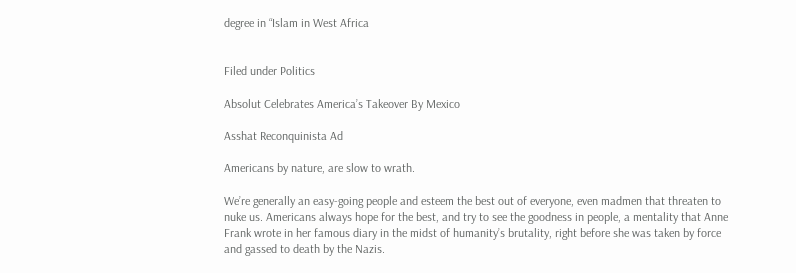degree in “Islam in West Africa


Filed under Politics

Absolut Celebrates America’s Takeover By Mexico

Asshat Reconquinista Ad

Americans by nature, are slow to wrath.

We’re generally an easy-going people and esteem the best out of everyone, even madmen that threaten to nuke us. Americans always hope for the best, and try to see the goodness in people, a mentality that Anne Frank wrote in her famous diary in the midst of humanity’s brutality, right before she was taken by force and gassed to death by the Nazis.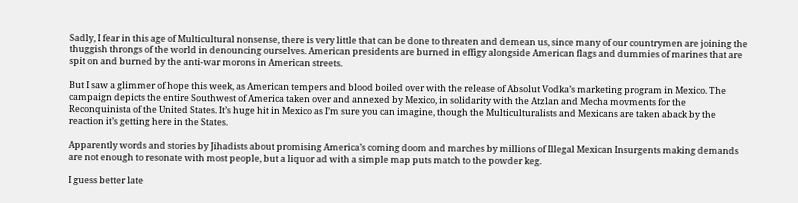Sadly, I fear in this age of Multicultural nonsense, there is very little that can be done to threaten and demean us, since many of our countrymen are joining the thuggish throngs of the world in denouncing ourselves. American presidents are burned in effigy alongside American flags and dummies of marines that are spit on and burned by the anti-war morons in American streets.

But I saw a glimmer of hope this week, as American tempers and blood boiled over with the release of Absolut Vodka’s marketing program in Mexico. The campaign depicts the entire Southwest of America taken over and annexed by Mexico, in solidarity with the Atzlan and Mecha movments for the Reconquinista of the United States. It’s huge hit in Mexico as I’m sure you can imagine, though the Multiculturalists and Mexicans are taken aback by the reaction it’s getting here in the States.

Apparently words and stories by Jihadists about promising America’s coming doom and marches by millions of Illegal Mexican Insurgents making demands are not enough to resonate with most people, but a liquor ad with a simple map puts match to the powder keg.

I guess better late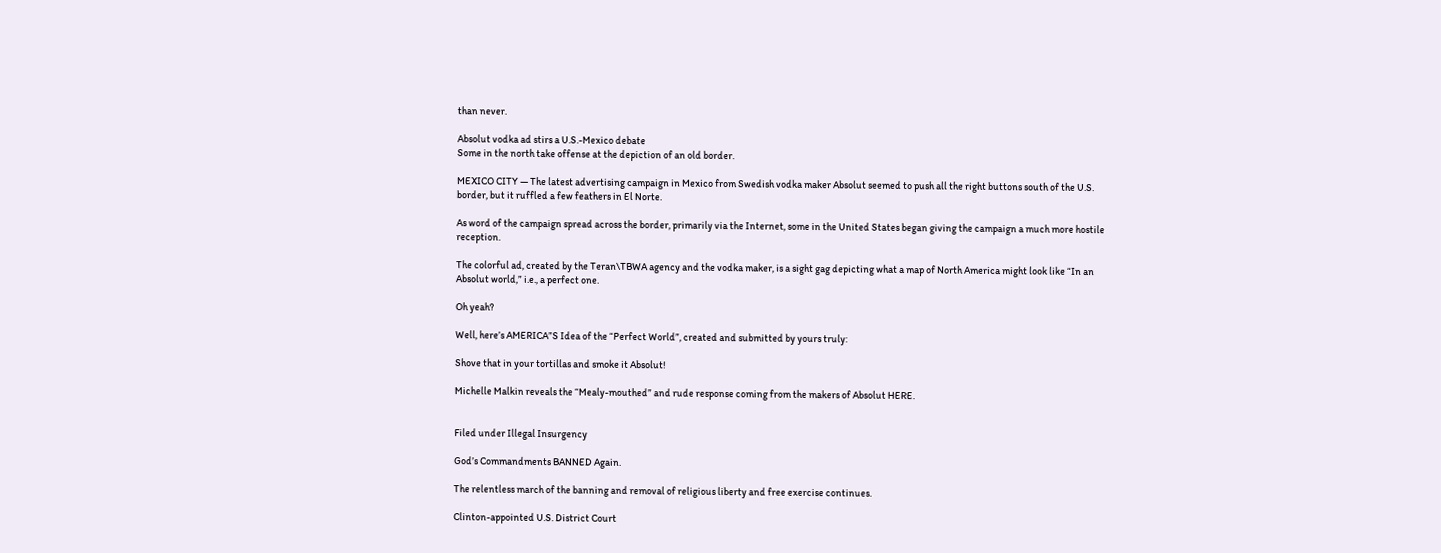than never.

Absolut vodka ad stirs a U.S.-Mexico debate
Some in the north take offense at the depiction of an old border.

MEXICO CITY — The latest advertising campaign in Mexico from Swedish vodka maker Absolut seemed to push all the right buttons south of the U.S. border, but it ruffled a few feathers in El Norte.

As word of the campaign spread across the border, primarily via the Internet, some in the United States began giving the campaign a much more hostile reception.

The colorful ad, created by the Teran\TBWA agency and the vodka maker, is a sight gag depicting what a map of North America might look like “In an Absolut world,” i.e., a perfect one.

Oh yeah?

Well, here’s AMERICA”S Idea of the “Perfect World”, created and submitted by yours truly:

Shove that in your tortillas and smoke it Absolut!

Michelle Malkin reveals the “Mealy-mouthed” and rude response coming from the makers of Absolut HERE.


Filed under Illegal Insurgency

God’s Commandments BANNED Again.

The relentless march of the banning and removal of religious liberty and free exercise continues.

Clinton-appointed U.S. District Court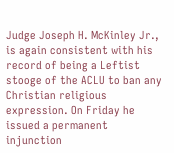Judge Joseph H. McKinley Jr., is again consistent with his record of being a Leftist stooge of the ACLU to ban any Christian religious expression. On Friday he issued a permanent injunction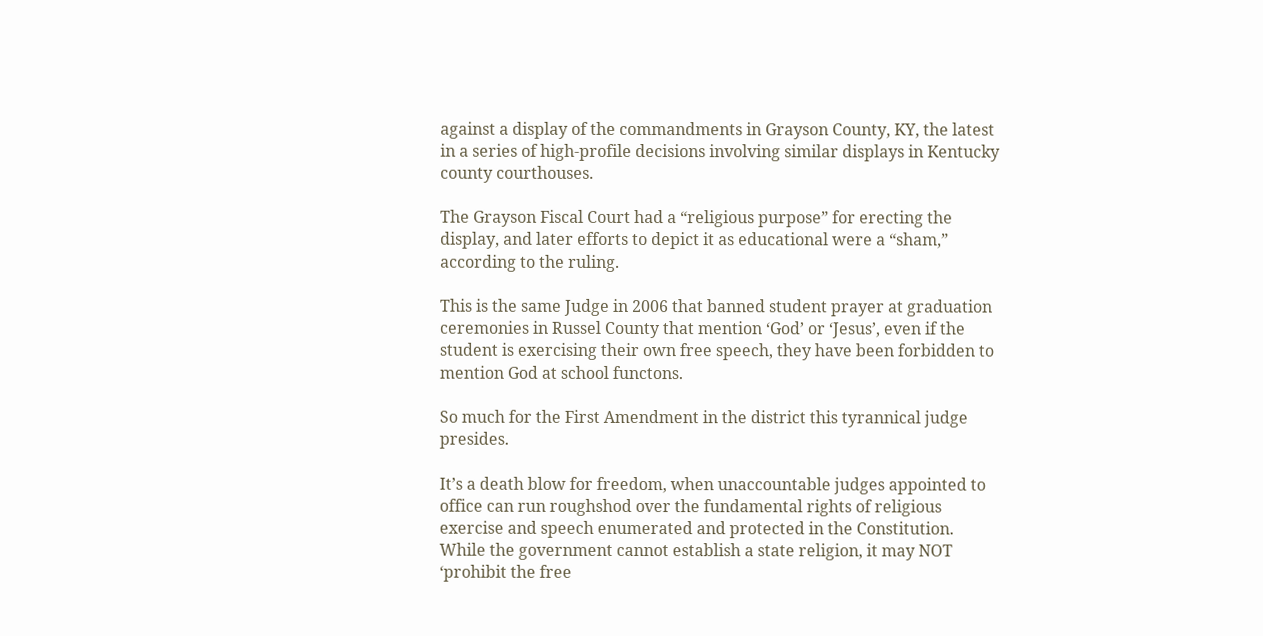against a display of the commandments in Grayson County, KY, the latest in a series of high-profile decisions involving similar displays in Kentucky county courthouses.

The Grayson Fiscal Court had a “religious purpose” for erecting the display, and later efforts to depict it as educational were a “sham,” according to the ruling.

This is the same Judge in 2006 that banned student prayer at graduation ceremonies in Russel County that mention ‘God’ or ‘Jesus’, even if the student is exercising their own free speech, they have been forbidden to mention God at school functons.

So much for the First Amendment in the district this tyrannical judge presides.

It’s a death blow for freedom, when unaccountable judges appointed to office can run roughshod over the fundamental rights of religious exercise and speech enumerated and protected in the Constitution. While the government cannot establish a state religion, it may NOT ‘prohibit the free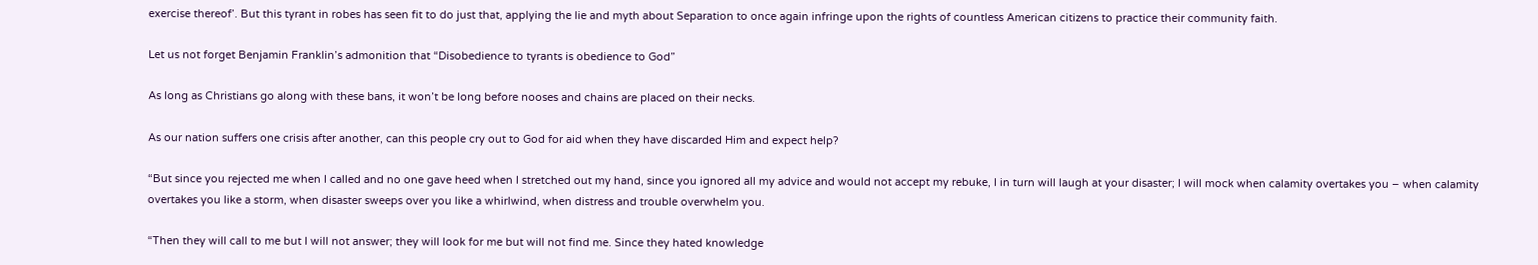exercise thereof’. But this tyrant in robes has seen fit to do just that, applying the lie and myth about Separation to once again infringe upon the rights of countless American citizens to practice their community faith.

Let us not forget Benjamin Franklin’s admonition that “Disobedience to tyrants is obedience to God”

As long as Christians go along with these bans, it won’t be long before nooses and chains are placed on their necks.

As our nation suffers one crisis after another, can this people cry out to God for aid when they have discarded Him and expect help?

“But since you rejected me when I called and no one gave heed when I stretched out my hand, since you ignored all my advice and would not accept my rebuke, I in turn will laugh at your disaster; I will mock when calamity overtakes you – when calamity overtakes you like a storm, when disaster sweeps over you like a whirlwind, when distress and trouble overwhelm you.

“Then they will call to me but I will not answer; they will look for me but will not find me. Since they hated knowledge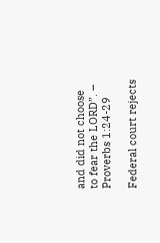and did not choose to fear the LORD”. – Proverbs 1:24-29

Federal court rejects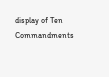display of Ten Commandments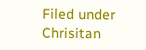Filed under Chrisitan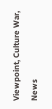Viewpoint, Culture War, News